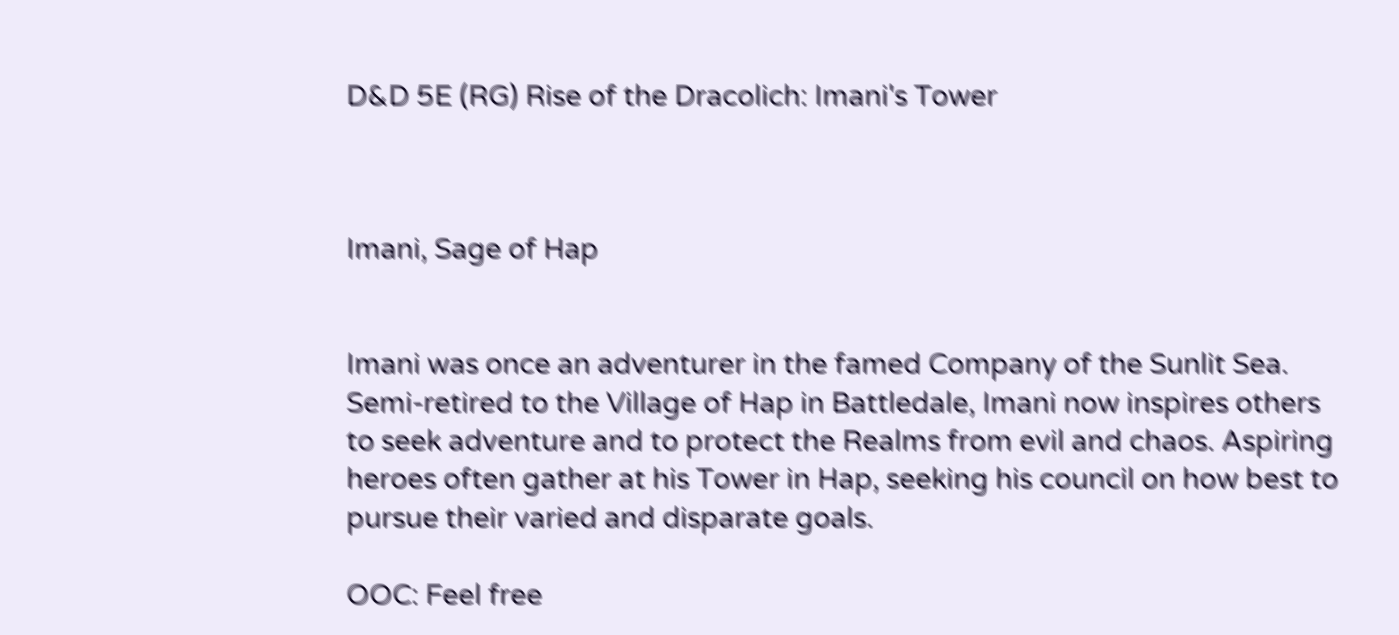D&D 5E (RG) Rise of the Dracolich: Imani's Tower



Imani, Sage of Hap


Imani was once an adventurer in the famed Company of the Sunlit Sea. Semi-retired to the Village of Hap in Battledale, Imani now inspires others to seek adventure and to protect the Realms from evil and chaos. Aspiring heroes often gather at his Tower in Hap, seeking his council on how best to pursue their varied and disparate goals.

OOC: Feel free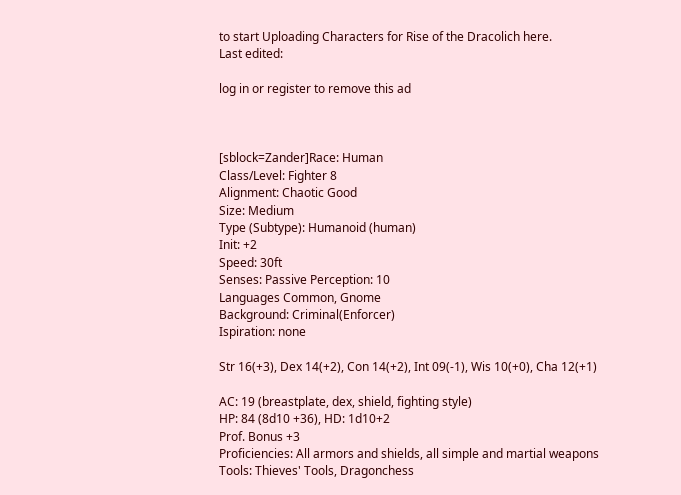to start Uploading Characters for Rise of the Dracolich here.
Last edited:

log in or register to remove this ad



[sblock=Zander]Race: Human
Class/Level: Fighter 8
Alignment: Chaotic Good
Size: Medium
Type (Subtype): Humanoid (human)
Init: +2
Speed: 30ft
Senses: Passive Perception: 10
Languages Common, Gnome
Background: Criminal(Enforcer)
Ispiration: none

Str 16(+3), Dex 14(+2), Con 14(+2), Int 09(-1), Wis 10(+0), Cha 12(+1)

AC: 19 (breastplate, dex, shield, fighting style)
HP: 84 (8d10 +36), HD: 1d10+2
Prof. Bonus +3
Proficiencies: All armors and shields, all simple and martial weapons
Tools: Thieves' Tools, Dragonchess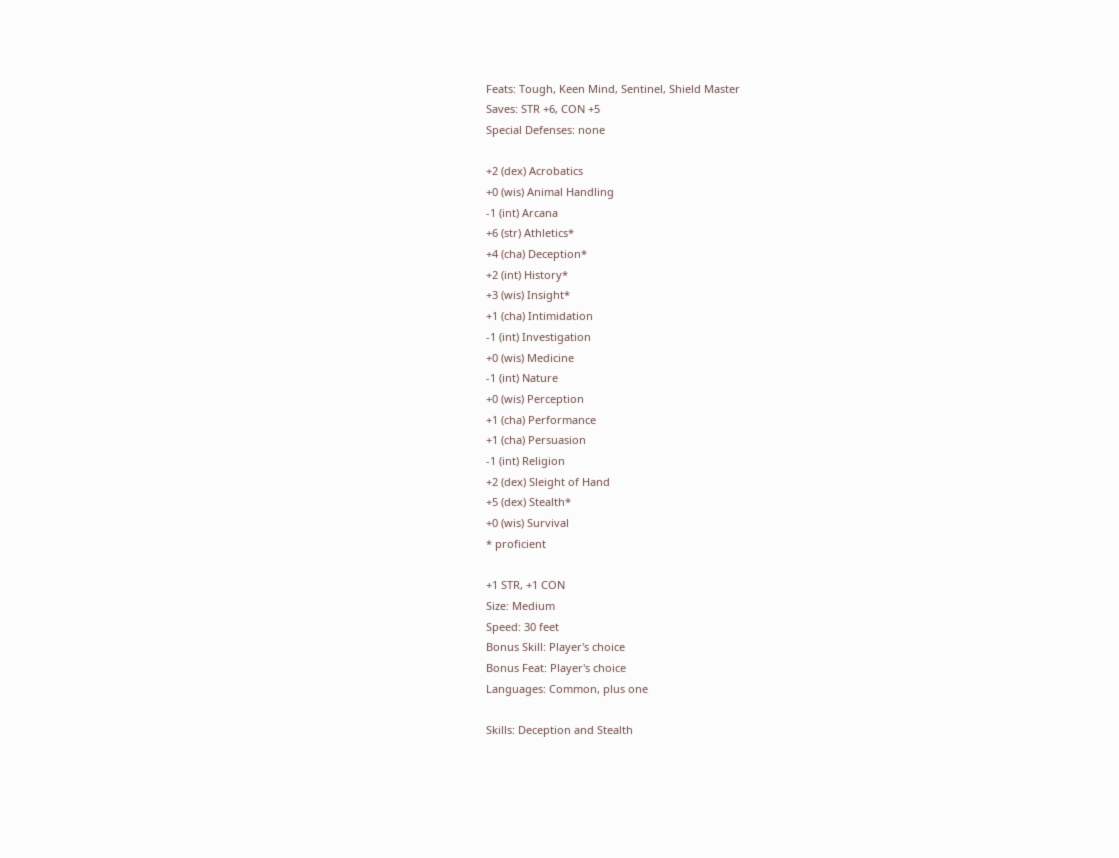Feats: Tough, Keen Mind, Sentinel, Shield Master
Saves: STR +6, CON +5
Special Defenses: none

+2 (dex) Acrobatics
+0 (wis) Animal Handling
-1 (int) Arcana
+6 (str) Athletics*
+4 (cha) Deception*
+2 (int) History*
+3 (wis) Insight*
+1 (cha) Intimidation
-1 (int) Investigation
+0 (wis) Medicine
-1 (int) Nature
+0 (wis) Perception
+1 (cha) Performance
+1 (cha) Persuasion
-1 (int) Religion
+2 (dex) Sleight of Hand
+5 (dex) Stealth*
+0 (wis) Survival
* proficient

+1 STR, +1 CON
Size: Medium
Speed: 30 feet
Bonus Skill: Player's choice
Bonus Feat: Player's choice
Languages: Common, plus one

Skills: Deception and Stealth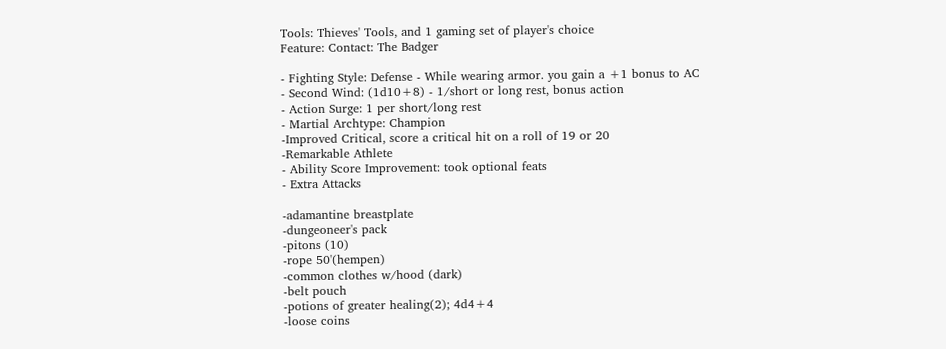Tools: Thieves' Tools, and 1 gaming set of player's choice
Feature: Contact: The Badger

- Fighting Style: Defense - While wearing armor. you gain a +1 bonus to AC
- Second Wind: (1d10+8) - 1/short or long rest, bonus action
- Action Surge: 1 per short/long rest
- Martial Archtype: Champion
-Improved Critical, score a critical hit on a roll of 19 or 20
-Remarkable Athlete
- Ability Score Improvement: took optional feats
- Extra Attacks

-adamantine breastplate
-dungeoneer's pack
-pitons (10)
-rope 50'(hempen)
-common clothes w/hood (dark)
-belt pouch
-potions of greater healing(2); 4d4+4
-loose coins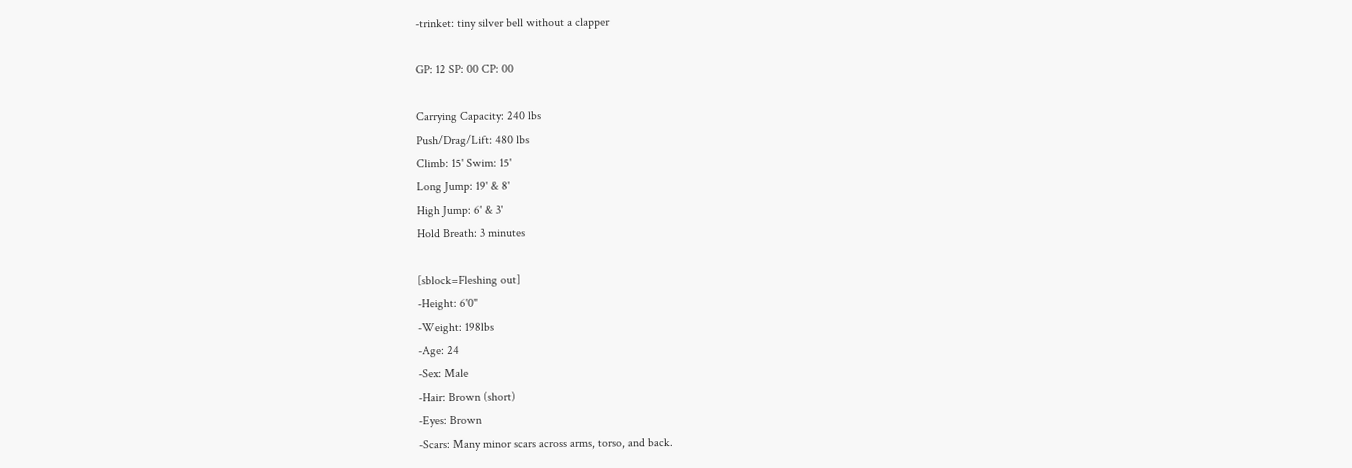-trinket: tiny silver bell without a clapper

GP: 12 SP: 00 CP: 00

Carrying Capacity: 240 lbs
Push/Drag/Lift: 480 lbs
Climb: 15' Swim: 15'
Long Jump: 19' & 8'
High Jump: 6' & 3'
Hold Breath: 3 minutes

[sblock=Fleshing out]
-Height: 6'0"
-Weight: 198lbs
-Age: 24
-Sex: Male
-Hair: Brown (short)
-Eyes: Brown
-Scars: Many minor scars across arms, torso, and back.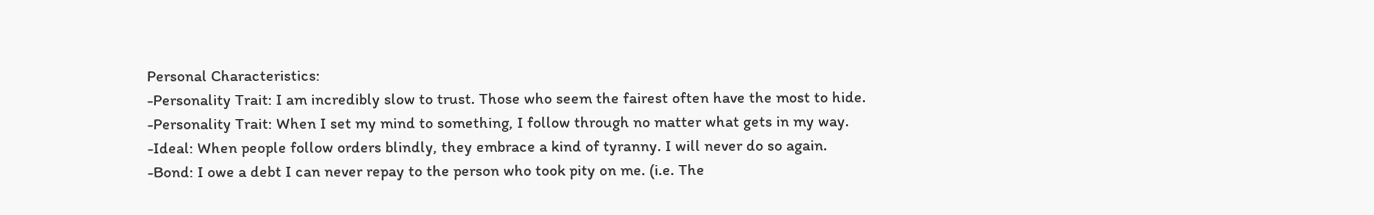Personal Characteristics:
-Personality Trait: I am incredibly slow to trust. Those who seem the fairest often have the most to hide.
-Personality Trait: When I set my mind to something, I follow through no matter what gets in my way.
-Ideal: When people follow orders blindly, they embrace a kind of tyranny. I will never do so again.
-Bond: I owe a debt I can never repay to the person who took pity on me. (i.e. The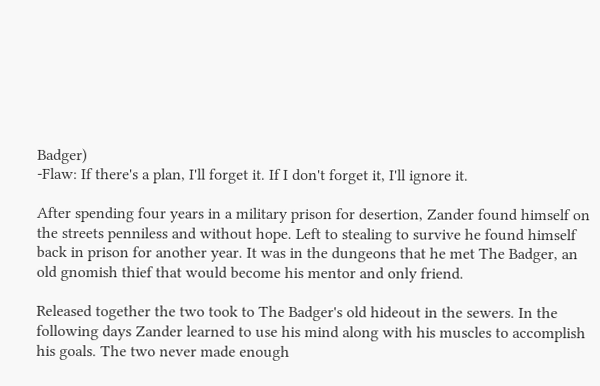Badger)
-Flaw: If there's a plan, I'll forget it. If I don't forget it, I'll ignore it.

After spending four years in a military prison for desertion, Zander found himself on the streets penniless and without hope. Left to stealing to survive he found himself back in prison for another year. It was in the dungeons that he met The Badger, an old gnomish thief that would become his mentor and only friend.

Released together the two took to The Badger's old hideout in the sewers. In the following days Zander learned to use his mind along with his muscles to accomplish his goals. The two never made enough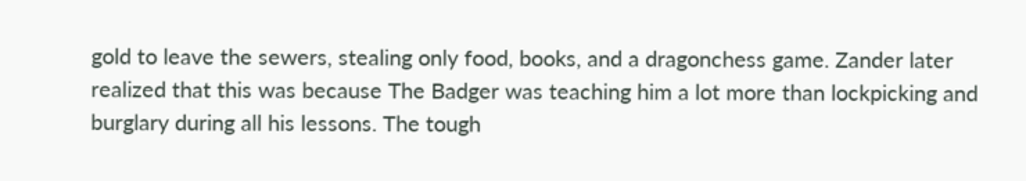gold to leave the sewers, stealing only food, books, and a dragonchess game. Zander later realized that this was because The Badger was teaching him a lot more than lockpicking and burglary during all his lessons. The tough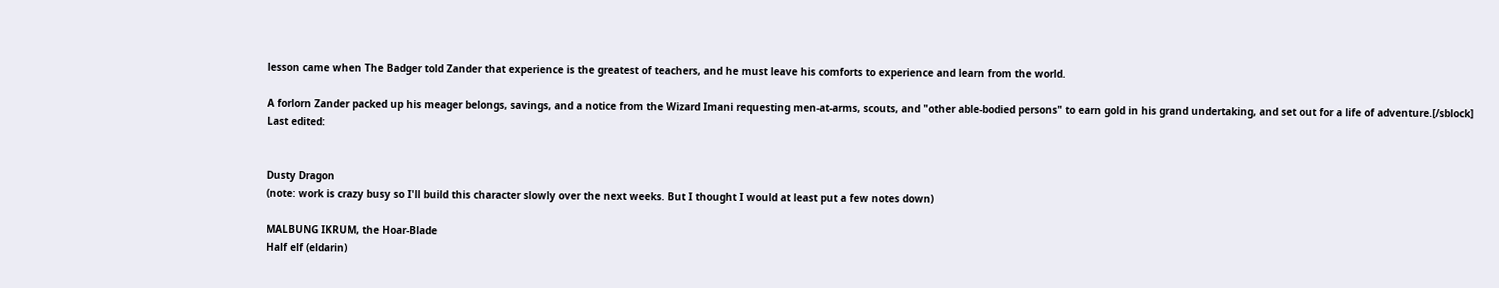lesson came when The Badger told Zander that experience is the greatest of teachers, and he must leave his comforts to experience and learn from the world.

A forlorn Zander packed up his meager belongs, savings, and a notice from the Wizard Imani requesting men-at-arms, scouts, and "other able-bodied persons" to earn gold in his grand undertaking, and set out for a life of adventure.[/sblock]
Last edited:


Dusty Dragon
(note: work is crazy busy so I'll build this character slowly over the next weeks. But I thought I would at least put a few notes down)

MALBUNG IKRUM, the Hoar-Blade
Half elf (eldarin)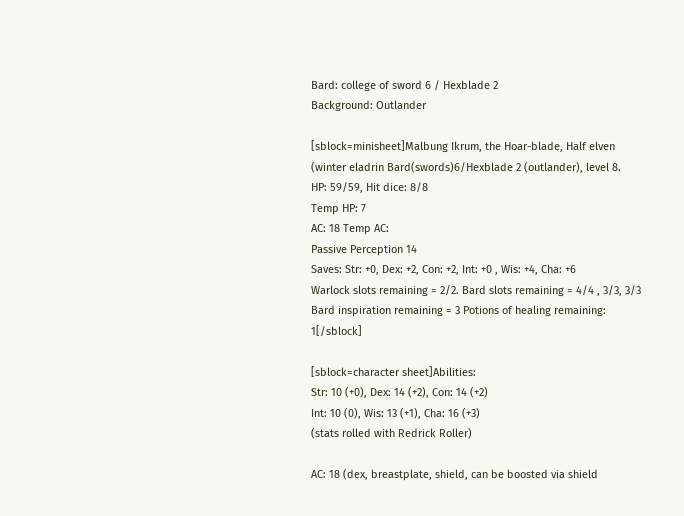Bard: college of sword 6 / Hexblade 2
Background: Outlander

[sblock=minisheet]Malbung Ikrum, the Hoar-blade, Half elven (winter eladrin Bard(swords)6/Hexblade 2 (outlander), level 8.
HP: 59/59, Hit dice: 8/8
Temp HP: 7
AC: 18 Temp AC:
Passive Perception 14
Saves: Str: +0, Dex: +2, Con: +2, Int: +0 , Wis: +4, Cha: +6
Warlock slots remaining = 2/2. Bard slots remaining = 4/4 , 3/3, 3/3
Bard inspiration remaining = 3 Potions of healing remaining: 1[/sblock]

[sblock=character sheet]Abilities:
Str: 10 (+0), Dex: 14 (+2), Con: 14 (+2)
Int: 10 (0), Wis: 13 (+1), Cha: 16 (+3)
(stats rolled with Redrick Roller)

AC: 18 (dex, breastplate, shield, can be boosted via shield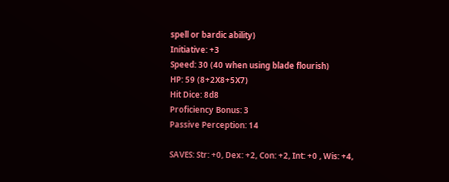spell or bardic ability)
Initiative: +3
Speed: 30 (40 when using blade flourish)
HP: 59 (8+2X8+5X7)
Hit Dice: 8d8
Proficiency Bonus: 3
Passive Perception: 14

SAVES: Str: +0, Dex: +2, Con: +2, Int: +0 , Wis: +4,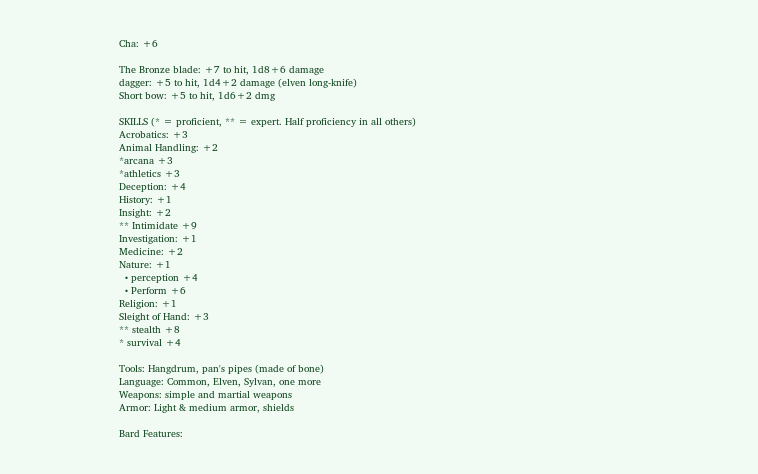Cha: +6

The Bronze blade: +7 to hit, 1d8+6 damage
dagger: +5 to hit, 1d4+2 damage (elven long-knife)
Short bow: +5 to hit, 1d6+2 dmg

SKILLS (* = proficient, ** = expert. Half proficiency in all others)
Acrobatics: +3
Animal Handling: +2
*arcana +3
*athletics +3
Deception: +4
History: +1
Insight: +2
** Intimidate +9
Investigation: +1
Medicine: +2
Nature: +1
  • perception +4
  • Perform +6
Religion: +1
Sleight of Hand: +3
** stealth +8
* survival +4

Tools: Hangdrum, pan's pipes (made of bone)
Language: Common, Elven, Sylvan, one more
Weapons: simple and martial weapons
Armor: Light & medium armor, shields

Bard Features: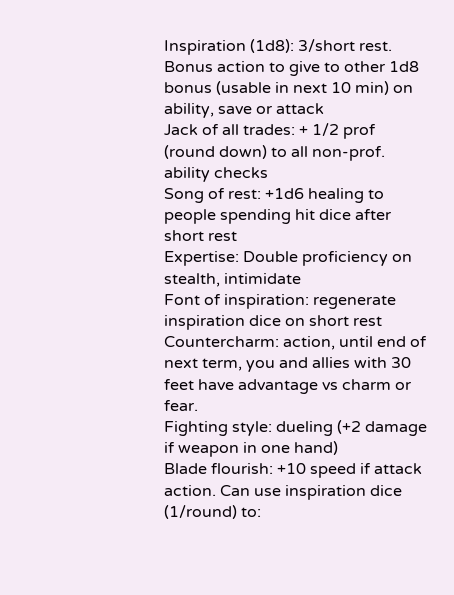Inspiration (1d8): 3/short rest. Bonus action to give to other 1d8 bonus (usable in next 10 min) on ability, save or attack
Jack of all trades: + 1/2 prof (round down) to all non-prof. ability checks
Song of rest: +1d6 healing to people spending hit dice after short rest
Expertise: Double proficiency on stealth, intimidate
Font of inspiration: regenerate inspiration dice on short rest
Countercharm: action, until end of next term, you and allies with 30 feet have advantage vs charm or fear.
Fighting style: dueling (+2 damage if weapon in one hand)
Blade flourish: +10 speed if attack action. Can use inspiration dice (1/round) to: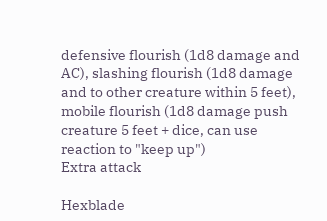defensive flourish (1d8 damage and AC), slashing flourish (1d8 damage and to other creature within 5 feet), mobile flourish (1d8 damage push creature 5 feet + dice, can use reaction to "keep up")
Extra attack

Hexblade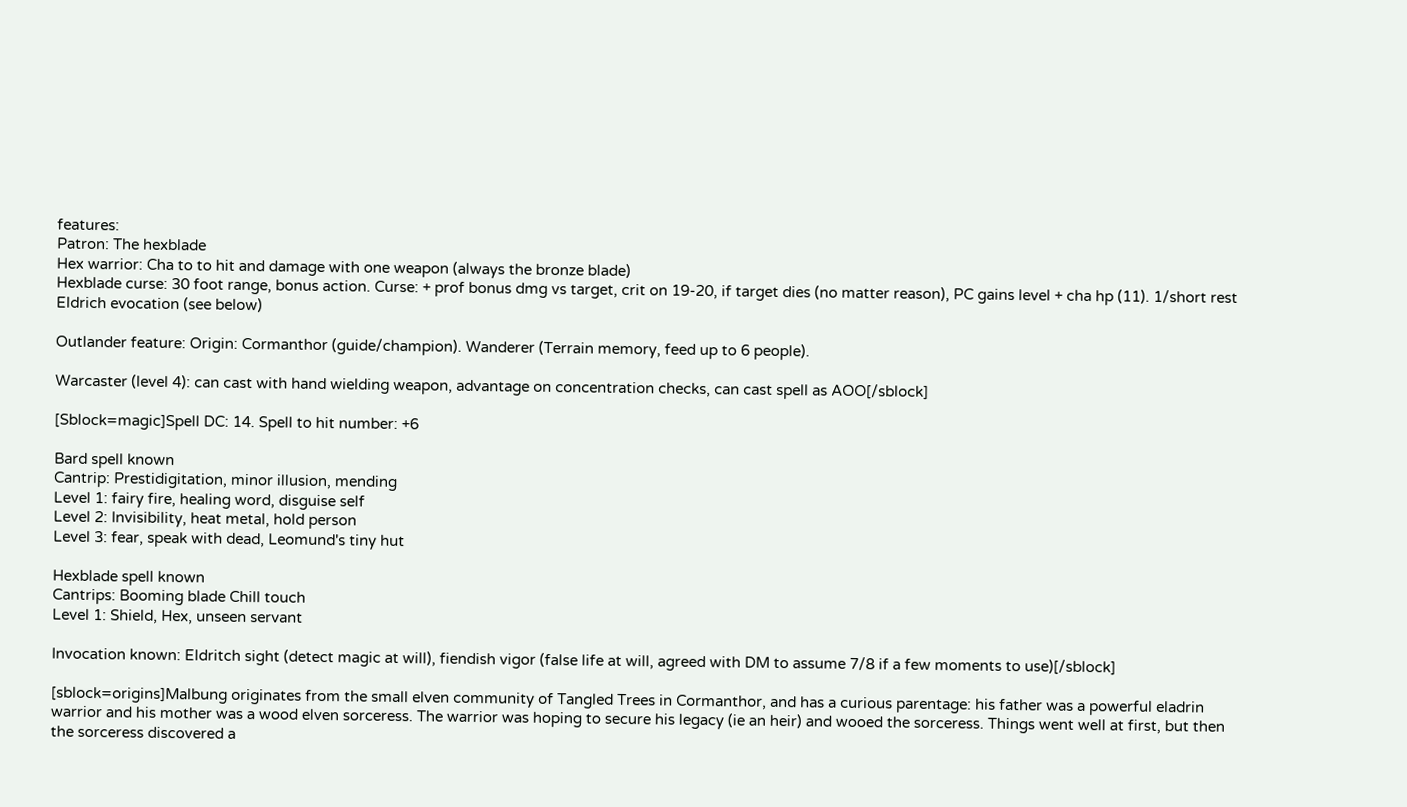features:
Patron: The hexblade
Hex warrior: Cha to to hit and damage with one weapon (always the bronze blade)
Hexblade curse: 30 foot range, bonus action. Curse: + prof bonus dmg vs target, crit on 19-20, if target dies (no matter reason), PC gains level + cha hp (11). 1/short rest
Eldrich evocation (see below)

Outlander feature: Origin: Cormanthor (guide/champion). Wanderer (Terrain memory, feed up to 6 people).

Warcaster (level 4): can cast with hand wielding weapon, advantage on concentration checks, can cast spell as AOO[/sblock]

[Sblock=magic]Spell DC: 14. Spell to hit number: +6

Bard spell known
Cantrip: Prestidigitation, minor illusion, mending
Level 1: fairy fire, healing word, disguise self
Level 2: Invisibility, heat metal, hold person
Level 3: fear, speak with dead, Leomund's tiny hut

Hexblade spell known
Cantrips: Booming blade Chill touch
Level 1: Shield, Hex, unseen servant

Invocation known: Eldritch sight (detect magic at will), fiendish vigor (false life at will, agreed with DM to assume 7/8 if a few moments to use)[/sblock]

[sblock=origins]Malbung originates from the small elven community of Tangled Trees in Cormanthor, and has a curious parentage: his father was a powerful eladrin warrior and his mother was a wood elven sorceress. The warrior was hoping to secure his legacy (ie an heir) and wooed the sorceress. Things went well at first, but then the sorceress discovered a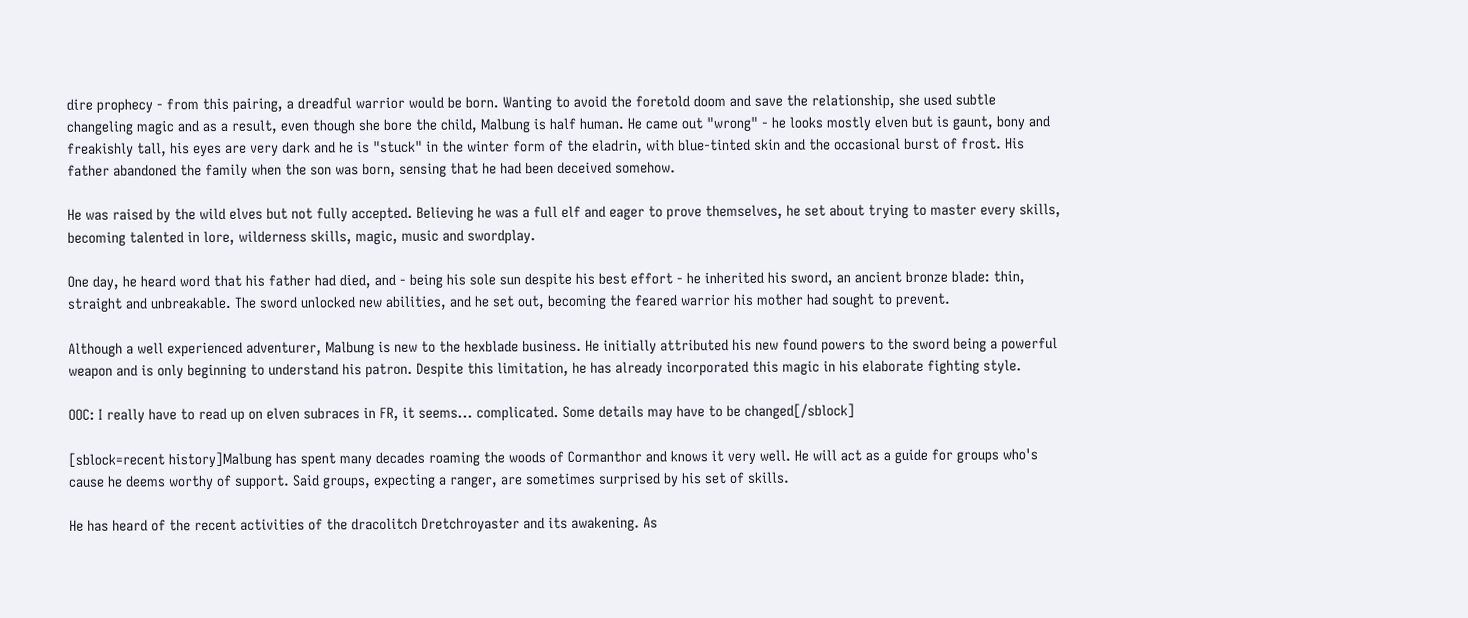dire prophecy - from this pairing, a dreadful warrior would be born. Wanting to avoid the foretold doom and save the relationship, she used subtle changeling magic and as a result, even though she bore the child, Malbung is half human. He came out "wrong" - he looks mostly elven but is gaunt, bony and freakishly tall, his eyes are very dark and he is "stuck" in the winter form of the eladrin, with blue-tinted skin and the occasional burst of frost. His father abandoned the family when the son was born, sensing that he had been deceived somehow.

He was raised by the wild elves but not fully accepted. Believing he was a full elf and eager to prove themselves, he set about trying to master every skills, becoming talented in lore, wilderness skills, magic, music and swordplay.

One day, he heard word that his father had died, and - being his sole sun despite his best effort - he inherited his sword, an ancient bronze blade: thin, straight and unbreakable. The sword unlocked new abilities, and he set out, becoming the feared warrior his mother had sought to prevent.

Although a well experienced adventurer, Malbung is new to the hexblade business. He initially attributed his new found powers to the sword being a powerful weapon and is only beginning to understand his patron. Despite this limitation, he has already incorporated this magic in his elaborate fighting style.

OOC: I really have to read up on elven subraces in FR, it seems... complicated. Some details may have to be changed[/sblock]

[sblock=recent history]Malbung has spent many decades roaming the woods of Cormanthor and knows it very well. He will act as a guide for groups who's cause he deems worthy of support. Said groups, expecting a ranger, are sometimes surprised by his set of skills.

He has heard of the recent activities of the dracolitch Dretchroyaster and its awakening. As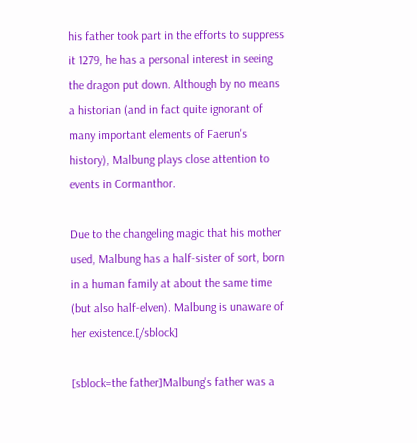his father took part in the efforts to suppress it 1279, he has a personal interest in seeing the dragon put down. Although by no means a historian (and in fact quite ignorant of many important elements of Faerun's history), Malbung plays close attention to events in Cormanthor.

Due to the changeling magic that his mother used, Malbung has a half-sister of sort, born in a human family at about the same time (but also half-elven). Malbung is unaware of her existence.[/sblock]

[sblock=the father]Malbung's father was a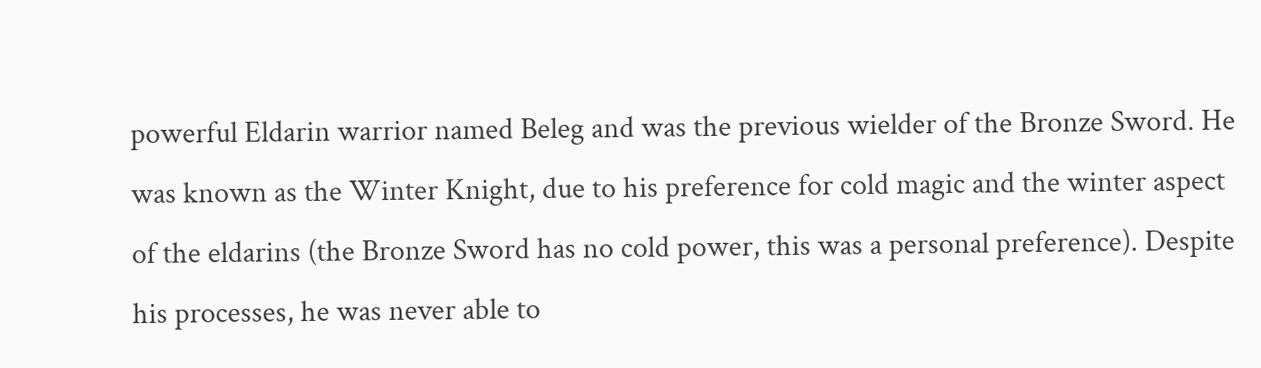powerful Eldarin warrior named Beleg and was the previous wielder of the Bronze Sword. He was known as the Winter Knight, due to his preference for cold magic and the winter aspect of the eldarins (the Bronze Sword has no cold power, this was a personal preference). Despite his processes, he was never able to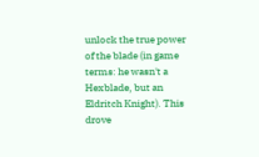unlock the true power of the blade (in game terms: he wasn't a Hexblade, but an Eldritch Knight). This drove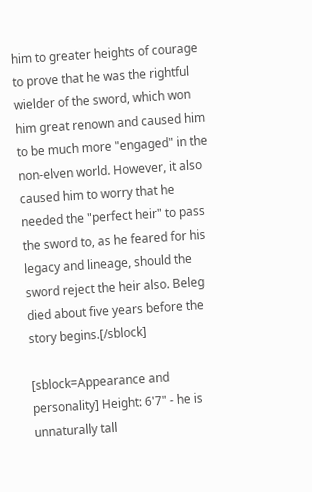him to greater heights of courage to prove that he was the rightful wielder of the sword, which won him great renown and caused him to be much more "engaged" in the non-elven world. However, it also caused him to worry that he needed the "perfect heir" to pass the sword to, as he feared for his legacy and lineage, should the sword reject the heir also. Beleg died about five years before the story begins.[/sblock]

[sblock=Appearance and personality] Height: 6'7" - he is unnaturally tall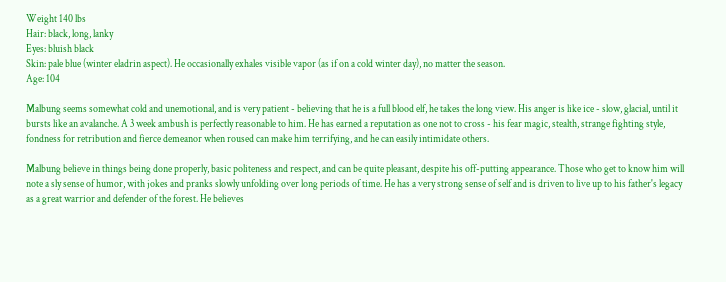Weight 140 lbs
Hair: black, long, lanky
Eyes: bluish black
Skin: pale blue (winter eladrin aspect). He occasionally exhales visible vapor (as if on a cold winter day), no matter the season.
Age: 104

Malbung seems somewhat cold and unemotional, and is very patient - believing that he is a full blood elf, he takes the long view. His anger is like ice - slow, glacial, until it bursts like an avalanche. A 3 week ambush is perfectly reasonable to him. He has earned a reputation as one not to cross - his fear magic, stealth, strange fighting style, fondness for retribution and fierce demeanor when roused can make him terrifying, and he can easily intimidate others.

Malbung believe in things being done properly, basic politeness and respect, and can be quite pleasant, despite his off-putting appearance. Those who get to know him will note a sly sense of humor, with jokes and pranks slowly unfolding over long periods of time. He has a very strong sense of self and is driven to live up to his father's legacy as a great warrior and defender of the forest. He believes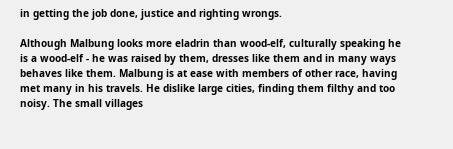in getting the job done, justice and righting wrongs.

Although Malbung looks more eladrin than wood-elf, culturally speaking he is a wood-elf - he was raised by them, dresses like them and in many ways behaves like them. Malbung is at ease with members of other race, having met many in his travels. He dislike large cities, finding them filthy and too noisy. The small villages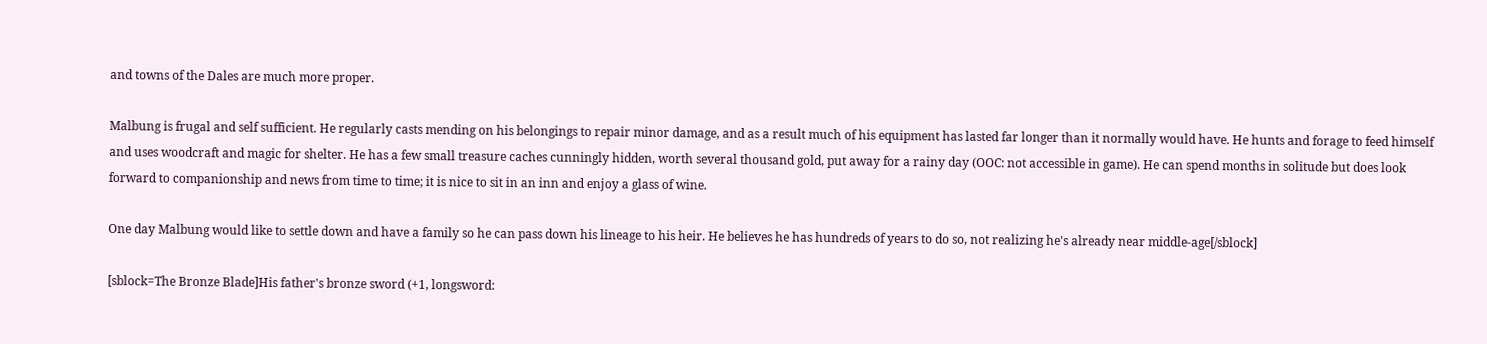and towns of the Dales are much more proper.

Malbung is frugal and self sufficient. He regularly casts mending on his belongings to repair minor damage, and as a result much of his equipment has lasted far longer than it normally would have. He hunts and forage to feed himself and uses woodcraft and magic for shelter. He has a few small treasure caches cunningly hidden, worth several thousand gold, put away for a rainy day (OOC: not accessible in game). He can spend months in solitude but does look forward to companionship and news from time to time; it is nice to sit in an inn and enjoy a glass of wine.

One day Malbung would like to settle down and have a family so he can pass down his lineage to his heir. He believes he has hundreds of years to do so, not realizing he's already near middle-age[/sblock]

[sblock=The Bronze Blade]His father's bronze sword (+1, longsword: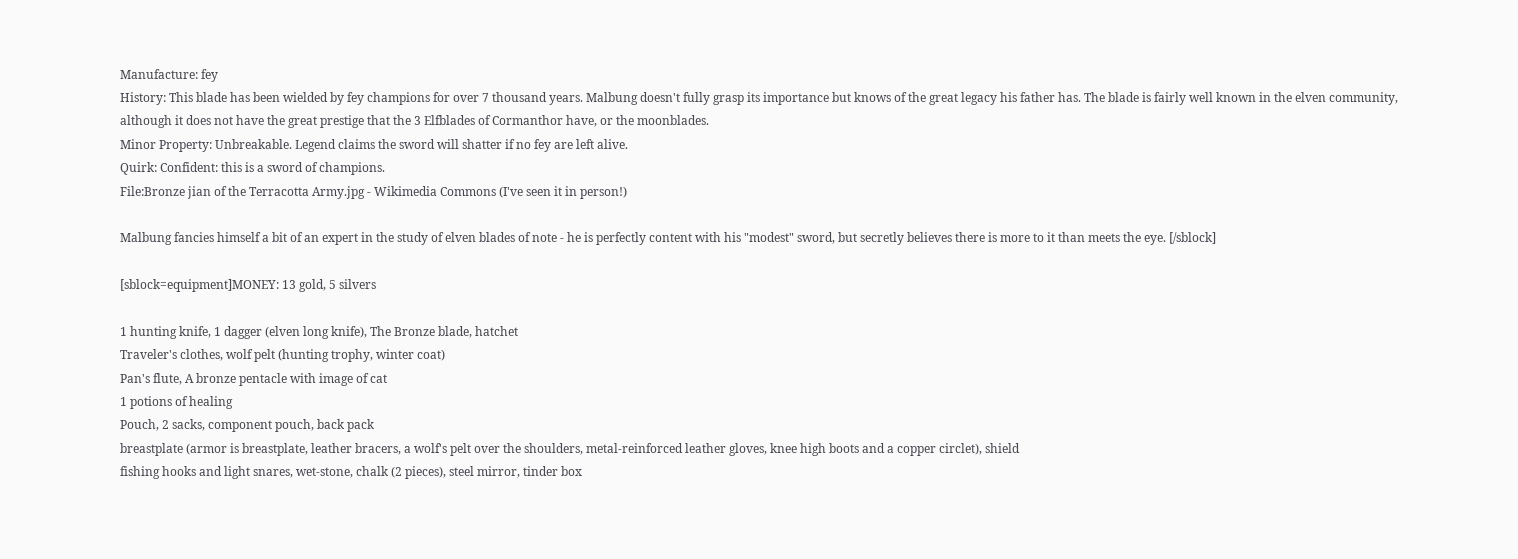Manufacture: fey
History: This blade has been wielded by fey champions for over 7 thousand years. Malbung doesn't fully grasp its importance but knows of the great legacy his father has. The blade is fairly well known in the elven community, although it does not have the great prestige that the 3 Elfblades of Cormanthor have, or the moonblades.
Minor Property: Unbreakable. Legend claims the sword will shatter if no fey are left alive.
Quirk: Confident: this is a sword of champions.
File:Bronze jian of the Terracotta Army.jpg - Wikimedia Commons (I've seen it in person!)

Malbung fancies himself a bit of an expert in the study of elven blades of note - he is perfectly content with his "modest" sword, but secretly believes there is more to it than meets the eye. [/sblock]

[sblock=equipment]MONEY: 13 gold, 5 silvers

1 hunting knife, 1 dagger (elven long knife), The Bronze blade, hatchet
Traveler's clothes, wolf pelt (hunting trophy, winter coat)
Pan's flute, A bronze pentacle with image of cat
1 potions of healing
Pouch, 2 sacks, component pouch, back pack
breastplate (armor is breastplate, leather bracers, a wolf's pelt over the shoulders, metal-reinforced leather gloves, knee high boots and a copper circlet), shield
fishing hooks and light snares, wet-stone, chalk (2 pieces), steel mirror, tinder box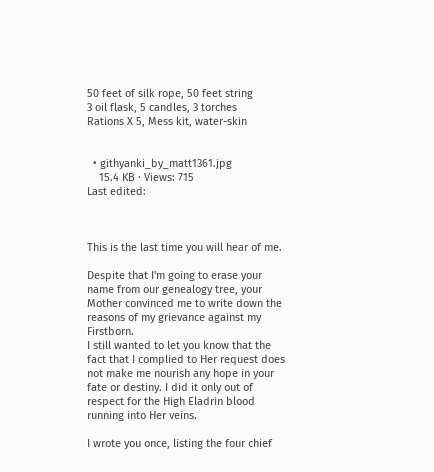50 feet of silk rope, 50 feet string
3 oil flask, 5 candles, 3 torches
Rations X 5, Mess kit, water-skin


  • githyanki_by_matt1361.jpg
    15.4 KB · Views: 715
Last edited:



This is the last time you will hear of me.

Despite that I'm going to erase your name from our genealogy tree, your Mother convinced me to write down the reasons of my grievance against my Firstborn.
I still wanted to let you know that the fact that I complied to Her request does not make me nourish any hope in your fate or destiny. I did it only out of respect for the High Eladrin blood running into Her veins.

I wrote you once, listing the four chief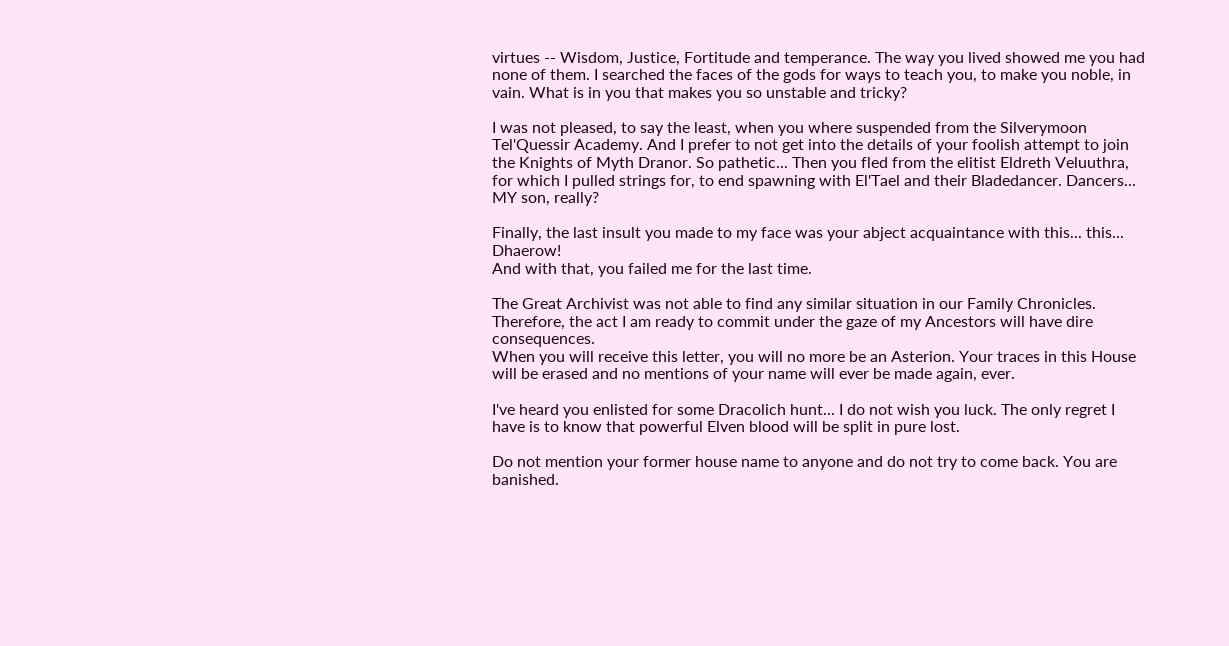virtues -- Wisdom, Justice, Fortitude and temperance. The way you lived showed me you had none of them. I searched the faces of the gods for ways to teach you, to make you noble, in vain. What is in you that makes you so unstable and tricky?

I was not pleased, to say the least, when you where suspended from the Silverymoon Tel'Quessir Academy. And I prefer to not get into the details of your foolish attempt to join the Knights of Myth Dranor. So pathetic... Then you fled from the elitist Eldreth Veluuthra, for which I pulled strings for, to end spawning with El'Tael and their Bladedancer. Dancers... MY son, really?

Finally, the last insult you made to my face was your abject acquaintance with this... this... Dhaerow!
And with that, you failed me for the last time.

The Great Archivist was not able to find any similar situation in our Family Chronicles. Therefore, the act I am ready to commit under the gaze of my Ancestors will have dire consequences.
When you will receive this letter, you will no more be an Asterion. Your traces in this House will be erased and no mentions of your name will ever be made again, ever.

I've heard you enlisted for some Dracolich hunt... I do not wish you luck. The only regret I have is to know that powerful Elven blood will be split in pure lost.

Do not mention your former house name to anyone and do not try to come back. You are banished.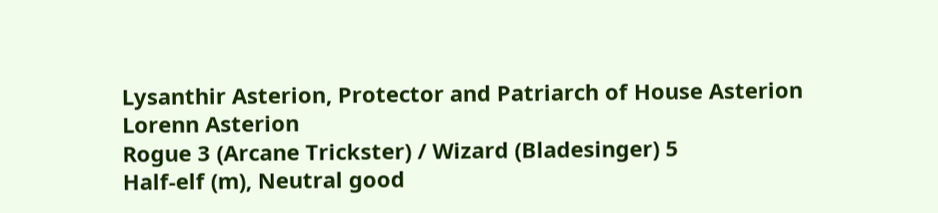Lysanthir Asterion, Protector and Patriarch of House Asterion
Lorenn Asterion
Rogue 3 (Arcane Trickster) / Wizard (Bladesinger) 5
Half-elf (m), Neutral good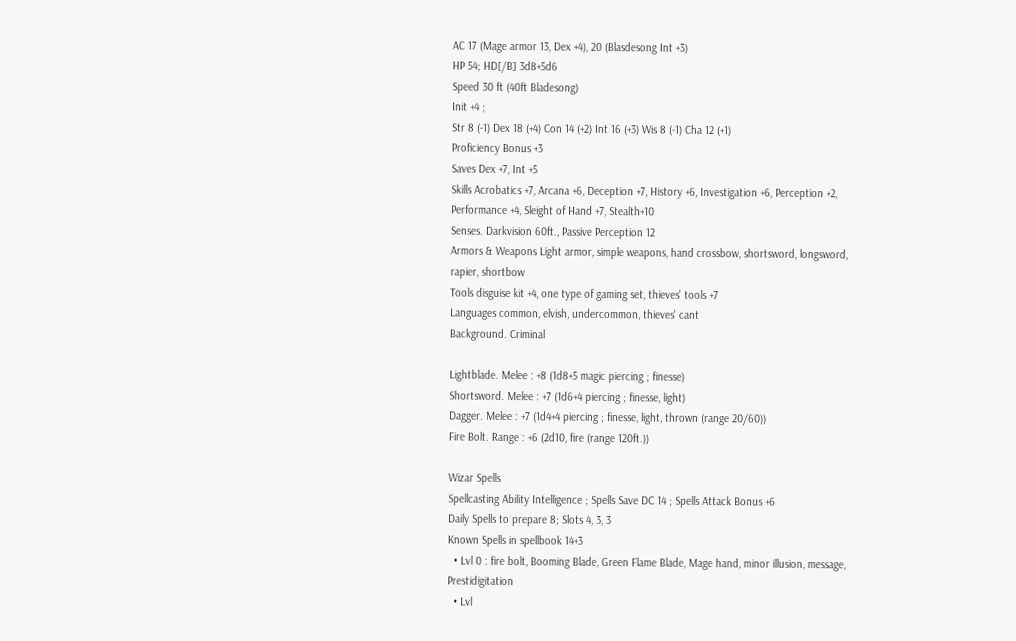AC 17 (Mage armor 13, Dex +4), 20 (Blasdesong Int +3)
HP 54; HD[/B] 3d8+5d6
Speed 30 ft (40ft Bladesong)
Init +4 ;
Str 8 (-1) Dex 18 (+4) Con 14 (+2) Int 16 (+3) Wis 8 (-1) Cha 12 (+1)
Proficiency Bonus +3
Saves Dex +7, Int +5
Skills Acrobatics +7, Arcana +6, Deception +7, History +6, Investigation +6, Perception +2, Performance +4, Sleight of Hand +7, Stealth+10
Senses. Darkvision 60ft., Passive Perception 12
Armors & Weapons Light armor, simple weapons, hand crossbow, shortsword, longsword, rapier, shortbow
Tools disguise kit +4, one type of gaming set, thieves' tools +7
Languages common, elvish, undercommon, thieves' cant
Background. Criminal

Lightblade. Melee : +8 (1d8+5 magic piercing ; finesse)
Shortsword. Melee : +7 (1d6+4 piercing ; finesse, light)
Dagger. Melee : +7 (1d4+4 piercing ; finesse, light, thrown (range 20/60))
Fire Bolt. Range : +6 (2d10, fire (range 120ft.))

Wizar Spells
Spellcasting Ability Intelligence ; Spells Save DC 14 ; Spells Attack Bonus +6
Daily Spells to prepare 8; Slots 4, 3, 3
Known Spells in spellbook 14+3
  • Lvl 0 : fire bolt, Booming Blade, Green Flame Blade, Mage hand, minor illusion, message, Prestidigitation
  • Lvl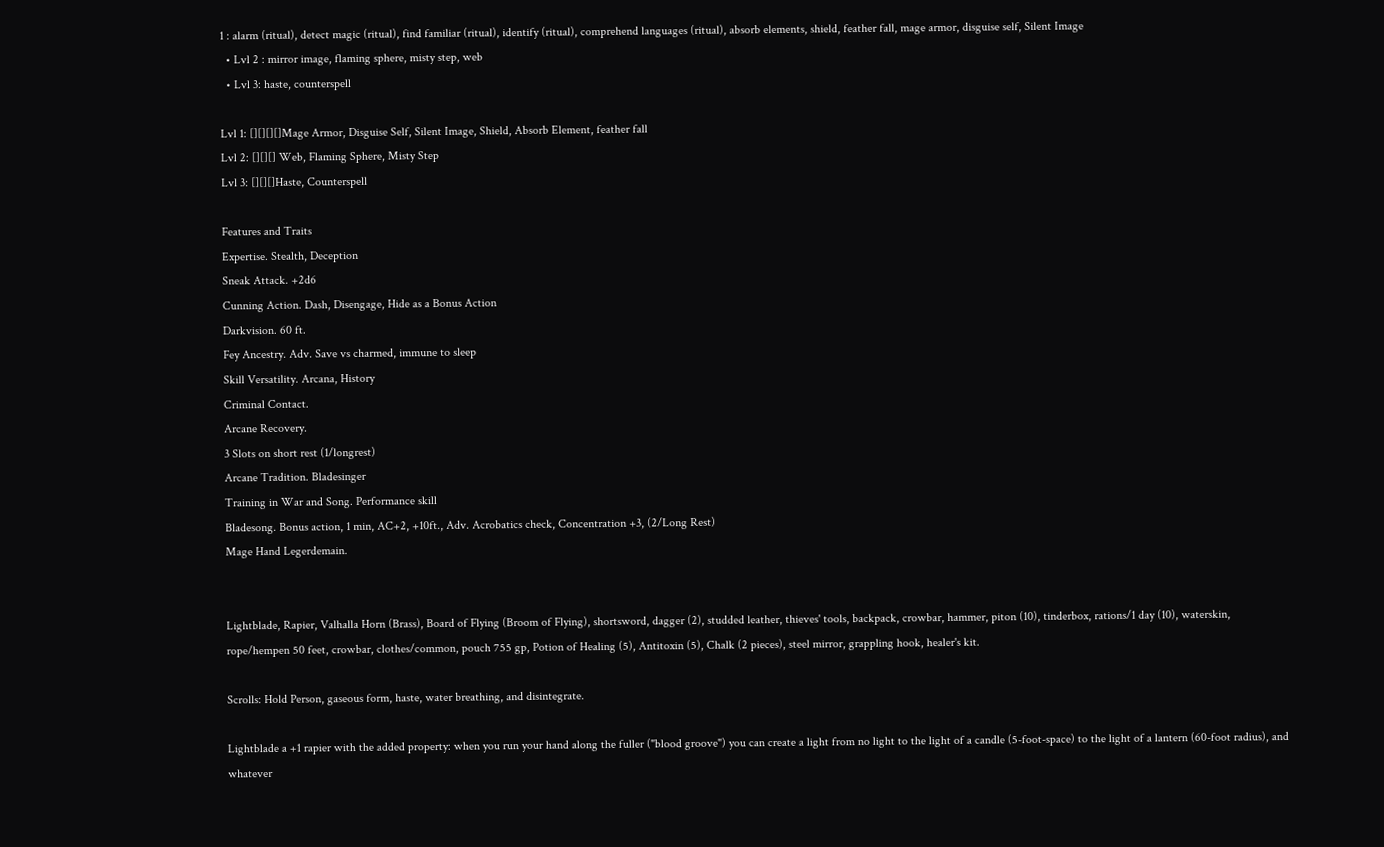1 : alarm (ritual), detect magic (ritual), find familiar (ritual), identify (ritual), comprehend languages (ritual), absorb elements, shield, feather fall, mage armor, disguise self, Silent Image
  • Lvl 2 : mirror image, flaming sphere, misty step, web
  • Lvl 3: haste, counterspell

Lvl 1: [][][][]Mage Armor, Disguise Self, Silent Image, Shield, Absorb Element, feather fall
Lvl 2: [][][] Web, Flaming Sphere, Misty Step
Lvl 3: [][][]Haste, Counterspell

Features and Traits
Expertise. Stealth, Deception
Sneak Attack. +2d6
Cunning Action. Dash, Disengage, Hide as a Bonus Action
Darkvision. 60 ft.
Fey Ancestry. Adv. Save vs charmed, immune to sleep
Skill Versatility. Arcana, History
Criminal Contact.
Arcane Recovery.
3 Slots on short rest (1/longrest)
Arcane Tradition. Bladesinger
Training in War and Song. Performance skill
Bladesong. Bonus action, 1 min, AC+2, +10ft., Adv. Acrobatics check, Concentration +3, (2/Long Rest)
Mage Hand Legerdemain.


Lightblade, Rapier, Valhalla Horn (Brass), Board of Flying (Broom of Flying), shortsword, dagger (2), studded leather, thieves' tools, backpack, crowbar, hammer, piton (10), tinderbox, rations/1 day (10), waterskin, rope/hempen 50 feet, crowbar, clothes/common, pouch 755 gp, Potion of Healing (5), Antitoxin (5), Chalk (2 pieces), steel mirror, grappling hook, healer's kit.

Scrolls: Hold Person, gaseous form, haste, water breathing, and disintegrate.

Lightblade a +1 rapier with the added property: when you run your hand along the fuller ("blood groove") you can create a light from no light to the light of a candle (5-foot-space) to the light of a lantern (60-foot radius), and whatever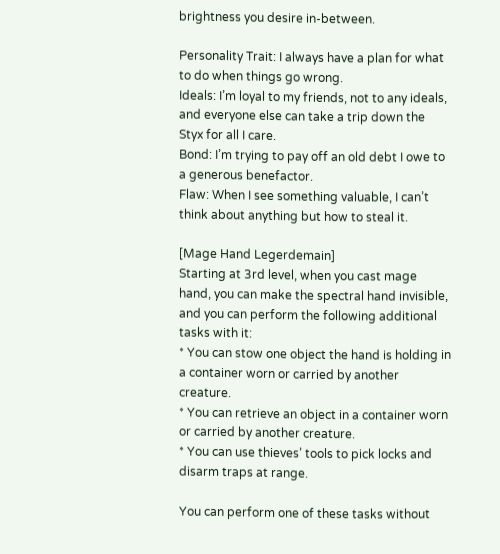brightness you desire in-between.

Personality Trait: I always have a plan for what to do when things go wrong.
Ideals: I’m loyal to my friends, not to any ideals, and everyone else can take a trip down the Styx for all I care.
Bond: I’m trying to pay off an old debt I owe to a generous benefactor.
Flaw: When I see something valuable, I can’t think about anything but how to steal it.

[Mage Hand Legerdemain]
Starting at 3rd level, when you cast mage hand, you can make the spectral hand invisible, and you can perform the following additional tasks with it:
* You can stow one object the hand is holding in a container worn or carried by another creature.
* You can retrieve an object in a container worn or carried by another creature.
* You can use thieves’ tools to pick locks and disarm traps at range.

You can perform one of these tasks without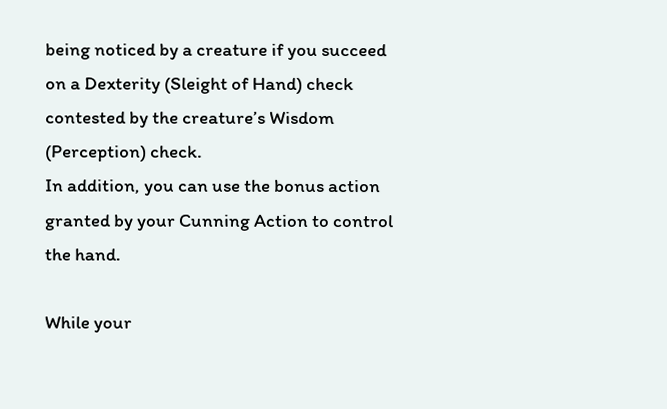being noticed by a creature if you succeed on a Dexterity (Sleight of Hand) check contested by the creature’s Wisdom (Perception) check.
In addition, you can use the bonus action granted by your Cunning Action to control the hand.

While your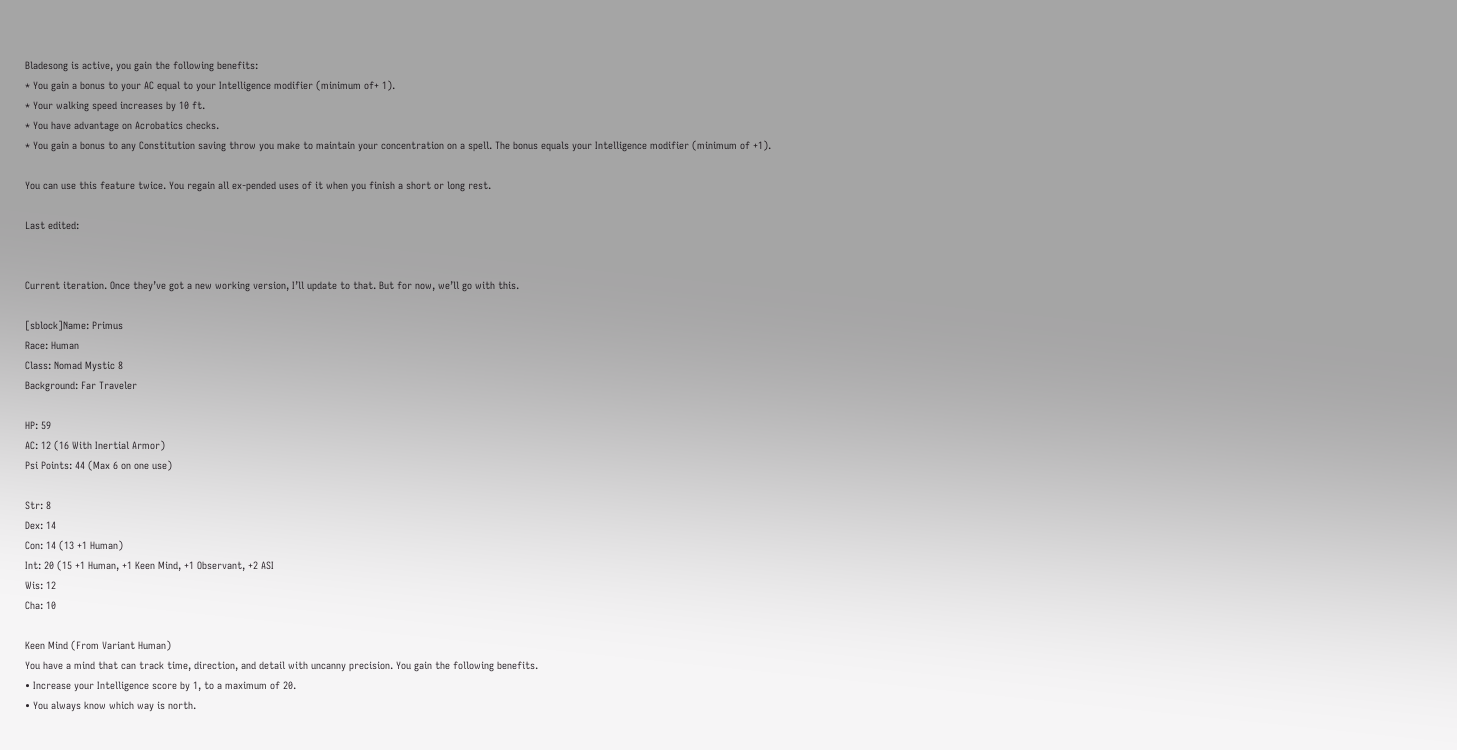Bladesong is active, you gain the following benefits:
* You gain a bonus to your AC equal to your Intelligence modifier (minimum of+ 1).
* Your walking speed increases by 10 ft.
* You have advantage on Acrobatics checks.
* You gain a bonus to any Constitution saving throw you make to maintain your concentration on a spell. The bonus equals your Intelligence modifier (minimum of +1).

You can use this feature twice. You regain all ex-pended uses of it when you finish a short or long rest.

Last edited:


Current iteration. Once they’ve got a new working version, I’ll update to that. But for now, we’ll go with this.

[sblock]Name: Primus
Race: Human
Class: Nomad Mystic 8
Background: Far Traveler

HP: 59
AC: 12 (16 With Inertial Armor)
Psi Points: 44 (Max 6 on one use)

Str: 8
Dex: 14
Con: 14 (13 +1 Human)
Int: 20 (15 +1 Human, +1 Keen Mind, +1 Observant, +2 ASI
Wis: 12
Cha: 10

Keen Mind (From Variant Human)
You have a mind that can track time, direction, and detail with uncanny precision. You gain the following benefits.
• Increase your Intelligence score by 1, to a maximum of 20.
• You always know which way is north.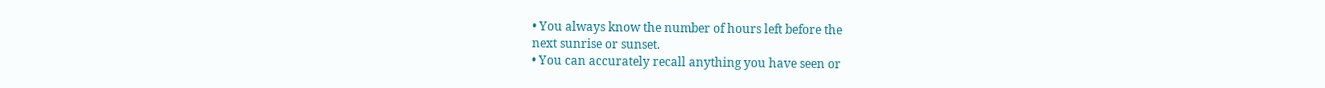• You always know the number of hours left before the
next sunrise or sunset.
• You can accurately recall anything you have seen or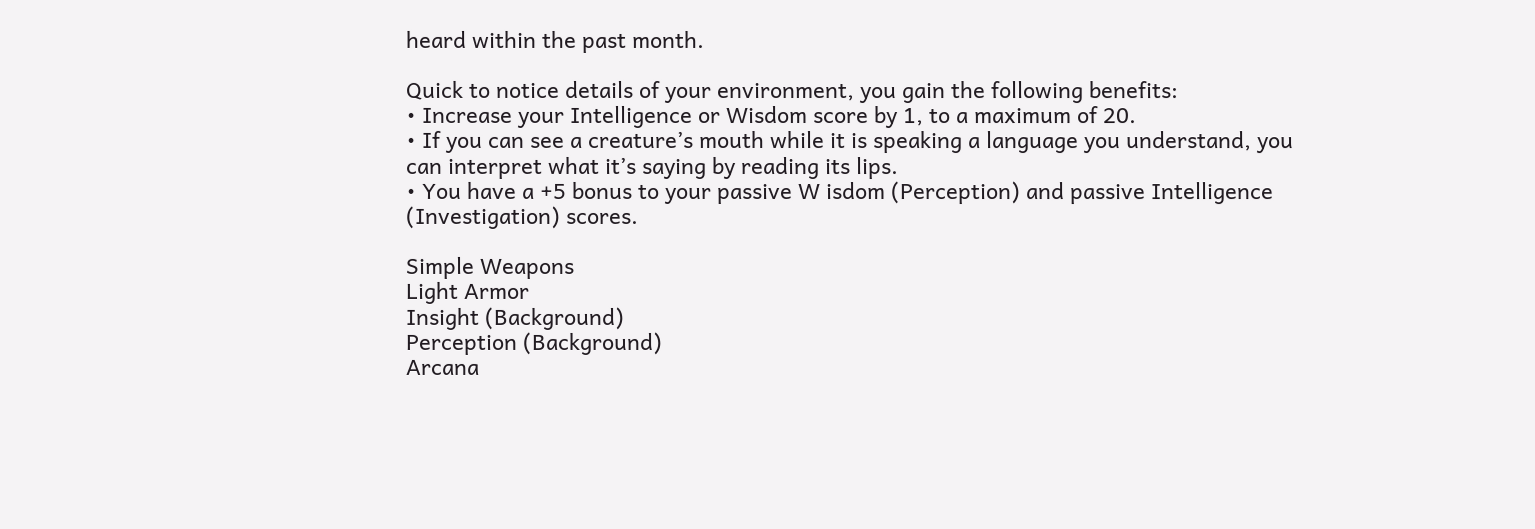heard within the past month.

Quick to notice details of your environment, you gain the following benefits:
• Increase your Intelligence or Wisdom score by 1, to a maximum of 20.
• If you can see a creature’s mouth while it is speaking a language you understand, you can interpret what it’s saying by reading its lips.
• You have a +5 bonus to your passive W isdom (Perception) and passive Intelligence (Investigation) scores.

Simple Weapons
Light Armor
Insight (Background)
Perception (Background)
Arcana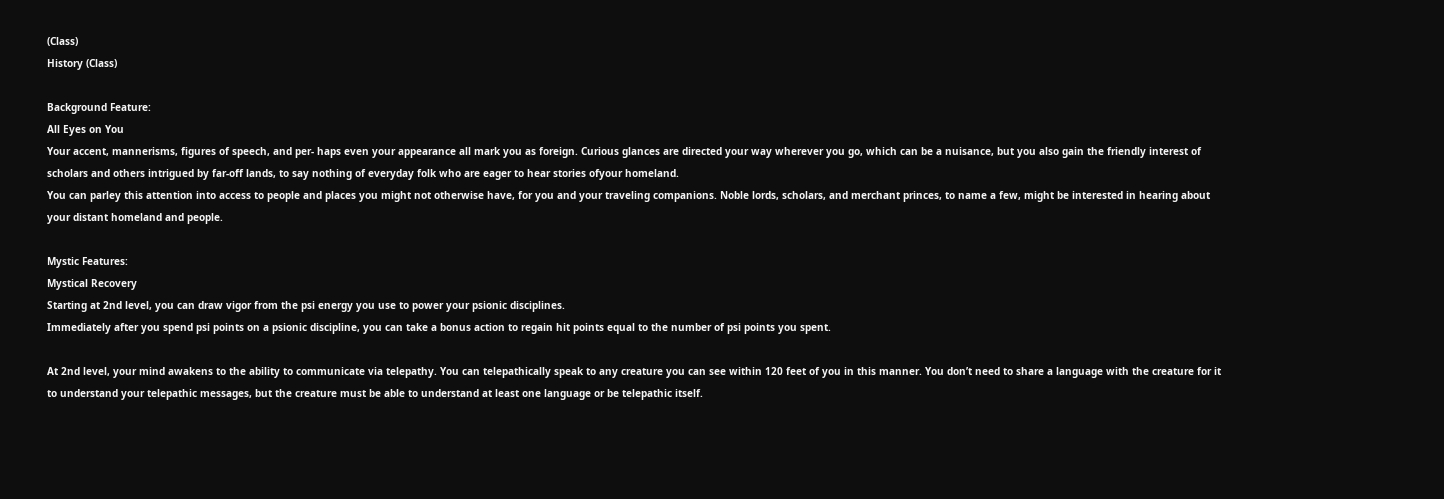(Class)
History (Class)

Background Feature:
All Eyes on You
Your accent, mannerisms, figures of speech, and per- haps even your appearance all mark you as foreign. Curious glances are directed your way wherever you go, which can be a nuisance, but you also gain the friendly interest of scholars and others intrigued by far-off lands, to say nothing of everyday folk who are eager to hear stories ofyour homeland.
You can parley this attention into access to people and places you might not otherwise have, for you and your traveling companions. Noble lords, scholars, and merchant princes, to name a few, might be interested in hearing about your distant homeland and people.

Mystic Features:
Mystical Recovery
Starting at 2nd level, you can draw vigor from the psi energy you use to power your psionic disciplines.
Immediately after you spend psi points on a psionic discipline, you can take a bonus action to regain hit points equal to the number of psi points you spent.

At 2nd level, your mind awakens to the ability to communicate via telepathy. You can telepathically speak to any creature you can see within 120 feet of you in this manner. You don’t need to share a language with the creature for it to understand your telepathic messages, but the creature must be able to understand at least one language or be telepathic itself.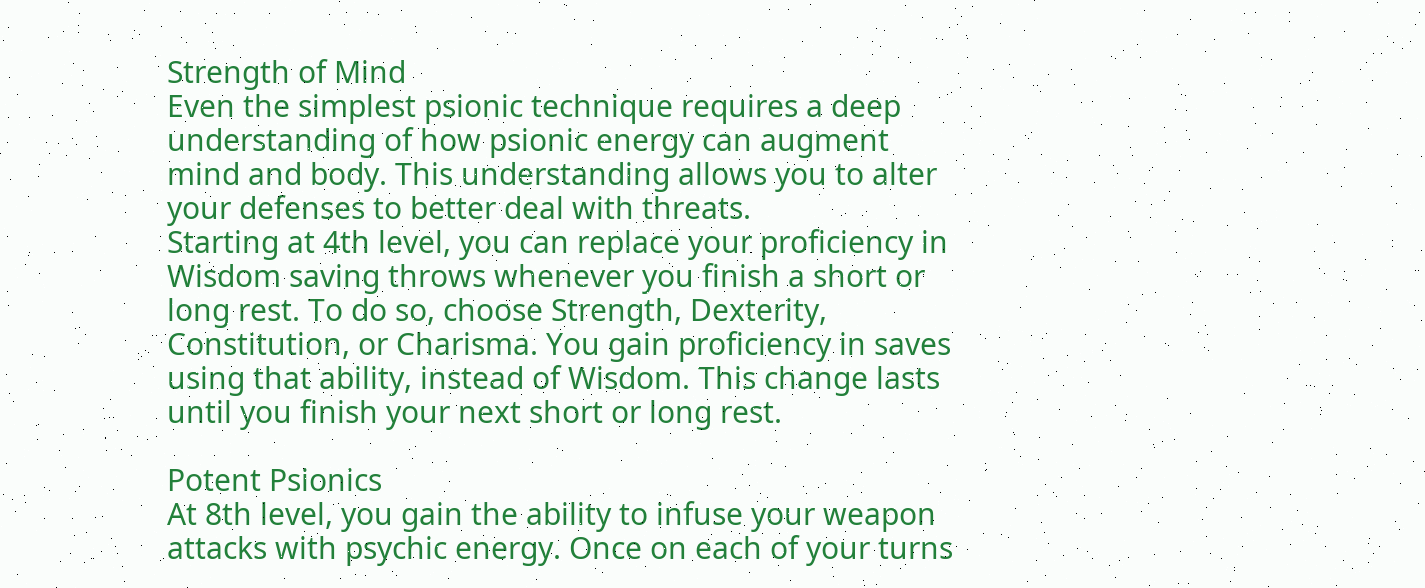Strength of Mind
Even the simplest psionic technique requires a deep understanding of how psionic energy can augment mind and body. This understanding allows you to alter your defenses to better deal with threats.
Starting at 4th level, you can replace your proficiency in Wisdom saving throws whenever you finish a short or long rest. To do so, choose Strength, Dexterity, Constitution, or Charisma. You gain proficiency in saves using that ability, instead of Wisdom. This change lasts until you finish your next short or long rest.

Potent Psionics
At 8th level, you gain the ability to infuse your weapon attacks with psychic energy. Once on each of your turns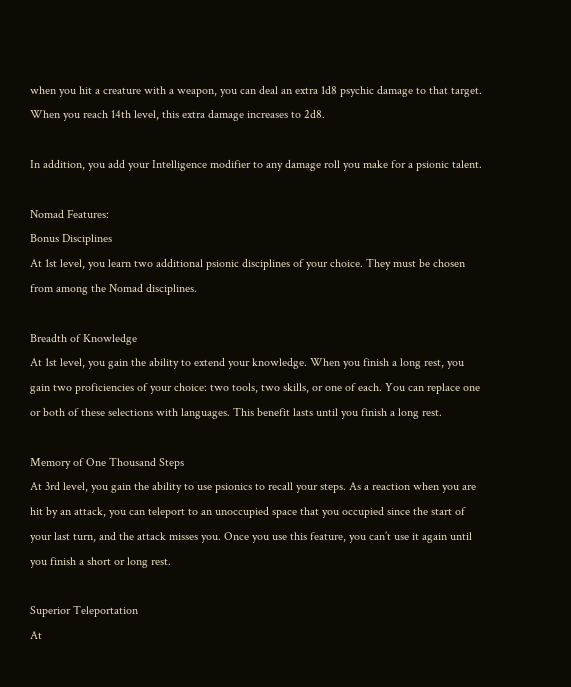when you hit a creature with a weapon, you can deal an extra 1d8 psychic damage to that target. When you reach 14th level, this extra damage increases to 2d8.

In addition, you add your Intelligence modifier to any damage roll you make for a psionic talent.

Nomad Features:
Bonus Disciplines
At 1st level, you learn two additional psionic disciplines of your choice. They must be chosen from among the Nomad disciplines.

Breadth of Knowledge
At 1st level, you gain the ability to extend your knowledge. When you finish a long rest, you gain two proficiencies of your choice: two tools, two skills, or one of each. You can replace one or both of these selections with languages. This benefit lasts until you finish a long rest.

Memory of One Thousand Steps
At 3rd level, you gain the ability to use psionics to recall your steps. As a reaction when you are hit by an attack, you can teleport to an unoccupied space that you occupied since the start of your last turn, and the attack misses you. Once you use this feature, you can’t use it again until you finish a short or long rest.

Superior Teleportation
At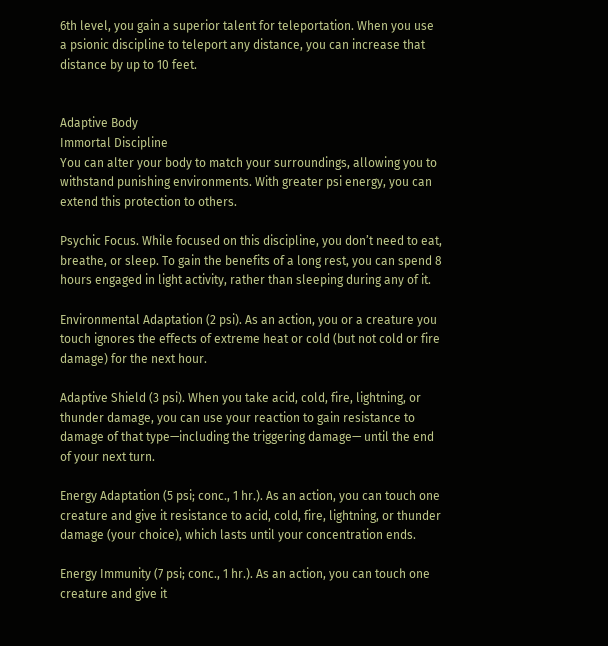6th level, you gain a superior talent for teleportation. When you use a psionic discipline to teleport any distance, you can increase that distance by up to 10 feet.


Adaptive Body
Immortal Discipline
You can alter your body to match your surroundings, allowing you to withstand punishing environments. With greater psi energy, you can extend this protection to others.

Psychic Focus. While focused on this discipline, you don’t need to eat, breathe, or sleep. To gain the benefits of a long rest, you can spend 8 hours engaged in light activity, rather than sleeping during any of it.

Environmental Adaptation (2 psi). As an action, you or a creature you touch ignores the effects of extreme heat or cold (but not cold or fire damage) for the next hour.

Adaptive Shield (3 psi). When you take acid, cold, fire, lightning, or thunder damage, you can use your reaction to gain resistance to damage of that type—including the triggering damage— until the end of your next turn.

Energy Adaptation (5 psi; conc., 1 hr.). As an action, you can touch one creature and give it resistance to acid, cold, fire, lightning, or thunder damage (your choice), which lasts until your concentration ends.

Energy Immunity (7 psi; conc., 1 hr.). As an action, you can touch one creature and give it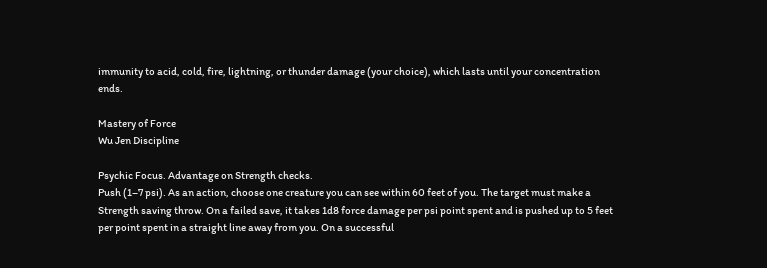immunity to acid, cold, fire, lightning, or thunder damage (your choice), which lasts until your concentration ends.

Mastery of Force
Wu Jen Discipline

Psychic Focus. Advantage on Strength checks.
Push (1–7 psi). As an action, choose one creature you can see within 60 feet of you. The target must make a Strength saving throw. On a failed save, it takes 1d8 force damage per psi point spent and is pushed up to 5 feet per point spent in a straight line away from you. On a successful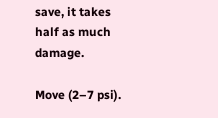save, it takes half as much damage.

Move (2–7 psi).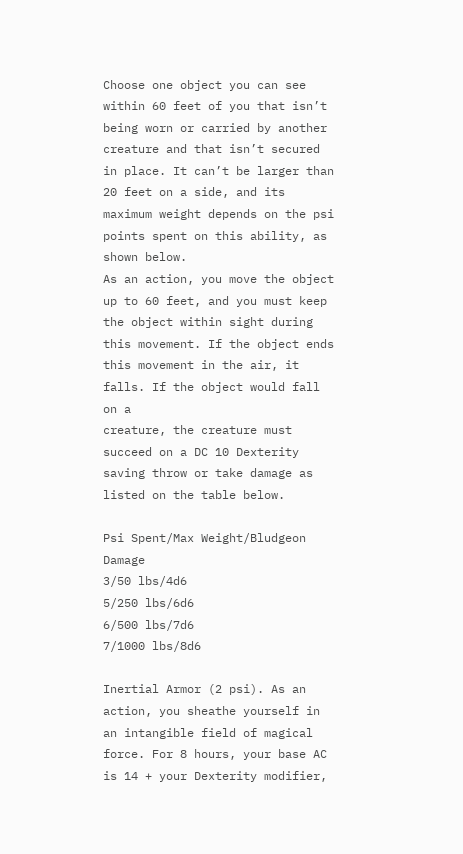Choose one object you can see within 60 feet of you that isn’t being worn or carried by another creature and that isn’t secured in place. It can’t be larger than 20 feet on a side, and its maximum weight depends on the psi points spent on this ability, as shown below.
As an action, you move the object up to 60 feet, and you must keep the object within sight during this movement. If the object ends this movement in the air, it falls. If the object would fall on a
creature, the creature must succeed on a DC 10 Dexterity saving throw or take damage as listed on the table below.

Psi Spent/Max Weight/Bludgeon Damage
3/50 lbs/4d6
5/250 lbs/6d6
6/500 lbs/7d6
7/1000 lbs/8d6

Inertial Armor (2 psi). As an action, you sheathe yourself in an intangible field of magical force. For 8 hours, your base AC is 14 + your Dexterity modifier,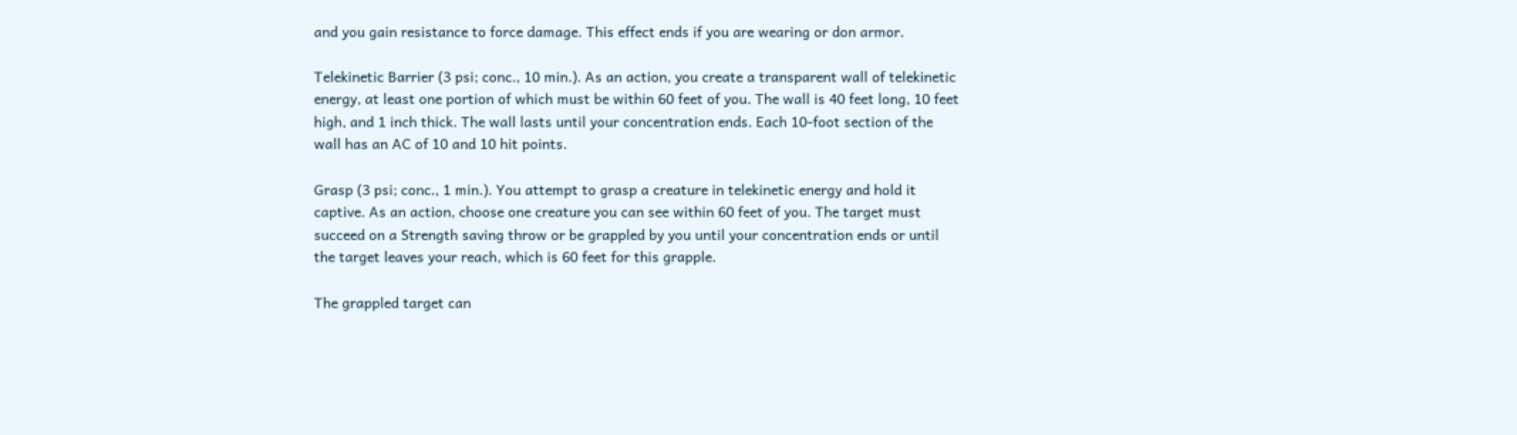and you gain resistance to force damage. This effect ends if you are wearing or don armor.

Telekinetic Barrier (3 psi; conc., 10 min.). As an action, you create a transparent wall of telekinetic energy, at least one portion of which must be within 60 feet of you. The wall is 40 feet long, 10 feet high, and 1 inch thick. The wall lasts until your concentration ends. Each 10-foot section of the wall has an AC of 10 and 10 hit points.

Grasp (3 psi; conc., 1 min.). You attempt to grasp a creature in telekinetic energy and hold it captive. As an action, choose one creature you can see within 60 feet of you. The target must succeed on a Strength saving throw or be grappled by you until your concentration ends or until the target leaves your reach, which is 60 feet for this grapple.

The grappled target can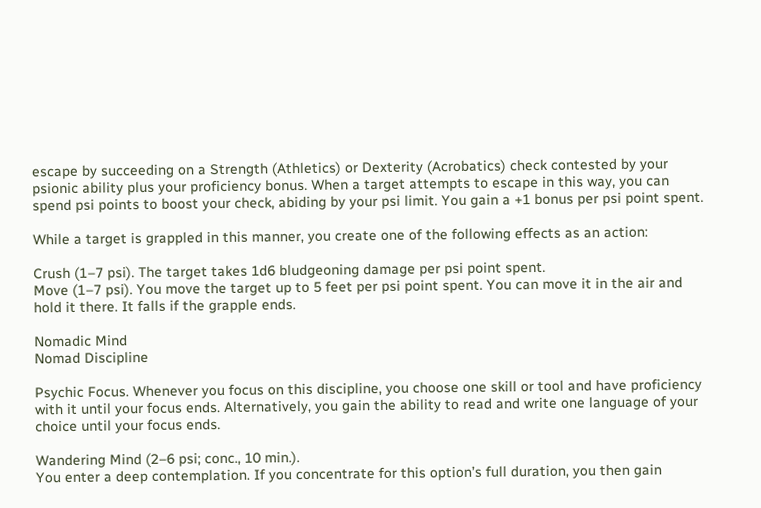escape by succeeding on a Strength (Athletics) or Dexterity (Acrobatics) check contested by your psionic ability plus your proficiency bonus. When a target attempts to escape in this way, you can spend psi points to boost your check, abiding by your psi limit. You gain a +1 bonus per psi point spent.

While a target is grappled in this manner, you create one of the following effects as an action:

Crush (1–7 psi). The target takes 1d6 bludgeoning damage per psi point spent.
Move (1–7 psi). You move the target up to 5 feet per psi point spent. You can move it in the air and hold it there. It falls if the grapple ends.

Nomadic Mind
Nomad Discipline

Psychic Focus. Whenever you focus on this discipline, you choose one skill or tool and have proficiency with it until your focus ends. Alternatively, you gain the ability to read and write one language of your choice until your focus ends.

Wandering Mind (2–6 psi; conc., 10 min.).
You enter a deep contemplation. If you concentrate for this option’s full duration, you then gain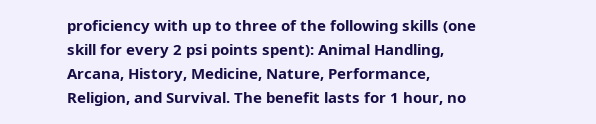proficiency with up to three of the following skills (one skill for every 2 psi points spent): Animal Handling, Arcana, History, Medicine, Nature, Performance, Religion, and Survival. The benefit lasts for 1 hour, no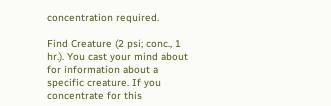concentration required.

Find Creature (2 psi; conc., 1 hr.). You cast your mind about for information about a specific creature. If you concentrate for this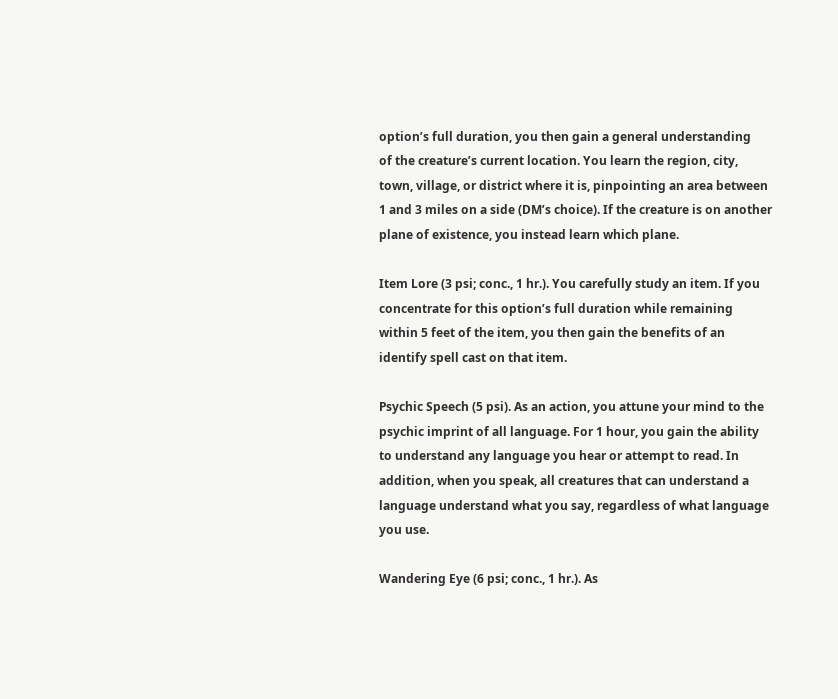option’s full duration, you then gain a general understanding
of the creature’s current location. You learn the region, city, town, village, or district where it is, pinpointing an area between 1 and 3 miles on a side (DM’s choice). If the creature is on another plane of existence, you instead learn which plane.

Item Lore (3 psi; conc., 1 hr.). You carefully study an item. If you concentrate for this option’s full duration while remaining within 5 feet of the item, you then gain the benefits of an identify spell cast on that item.

Psychic Speech (5 psi). As an action, you attune your mind to the psychic imprint of all language. For 1 hour, you gain the ability to understand any language you hear or attempt to read. In addition, when you speak, all creatures that can understand a language understand what you say, regardless of what language you use.

Wandering Eye (6 psi; conc., 1 hr.). As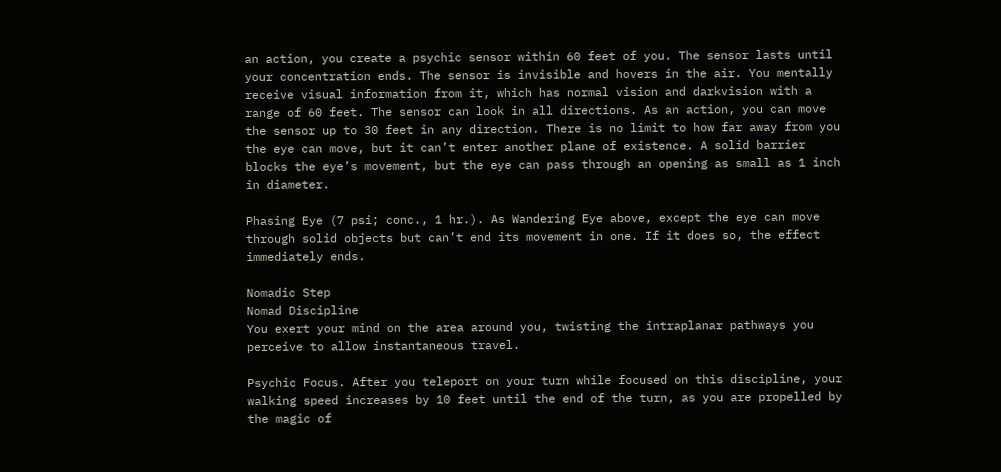an action, you create a psychic sensor within 60 feet of you. The sensor lasts until your concentration ends. The sensor is invisible and hovers in the air. You mentally receive visual information from it, which has normal vision and darkvision with a range of 60 feet. The sensor can look in all directions. As an action, you can move the sensor up to 30 feet in any direction. There is no limit to how far away from you the eye can move, but it can’t enter another plane of existence. A solid barrier blocks the eye’s movement, but the eye can pass through an opening as small as 1 inch in diameter.

Phasing Eye (7 psi; conc., 1 hr.). As Wandering Eye above, except the eye can move through solid objects but can’t end its movement in one. If it does so, the effect immediately ends.

Nomadic Step
Nomad Discipline
You exert your mind on the area around you, twisting the intraplanar pathways you perceive to allow instantaneous travel.

Psychic Focus. After you teleport on your turn while focused on this discipline, your walking speed increases by 10 feet until the end of the turn, as you are propelled by the magic of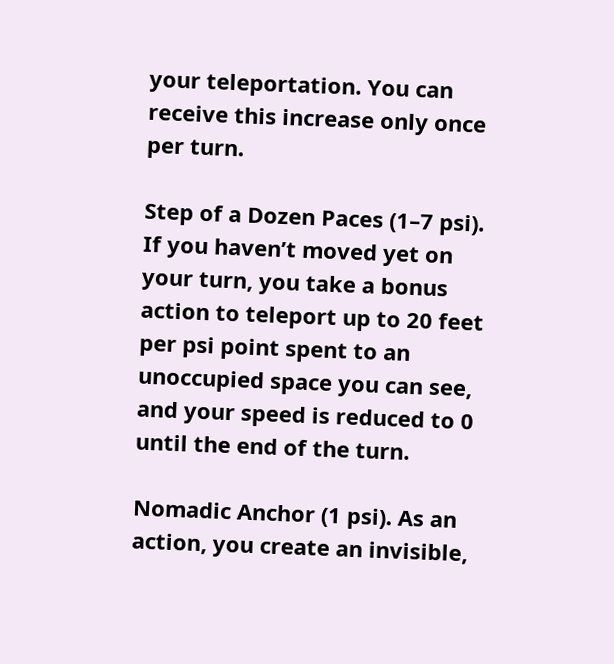your teleportation. You can receive this increase only once per turn.

Step of a Dozen Paces (1–7 psi). If you haven’t moved yet on your turn, you take a bonus action to teleport up to 20 feet per psi point spent to an unoccupied space you can see, and your speed is reduced to 0 until the end of the turn.

Nomadic Anchor (1 psi). As an action, you create an invisible,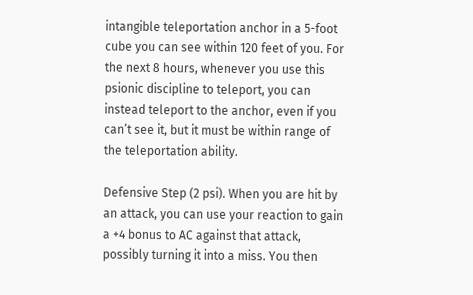intangible teleportation anchor in a 5-foot cube you can see within 120 feet of you. For the next 8 hours, whenever you use this psionic discipline to teleport, you can instead teleport to the anchor, even if you can’t see it, but it must be within range of the teleportation ability.

Defensive Step (2 psi). When you are hit by an attack, you can use your reaction to gain a +4 bonus to AC against that attack, possibly turning it into a miss. You then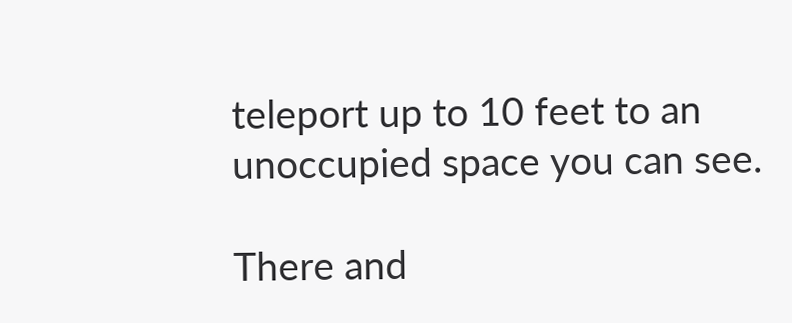teleport up to 10 feet to an unoccupied space you can see.

There and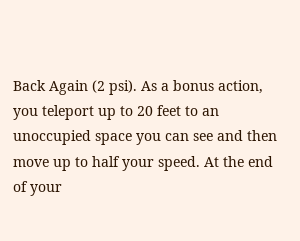Back Again (2 psi). As a bonus action, you teleport up to 20 feet to an unoccupied space you can see and then move up to half your speed. At the end of your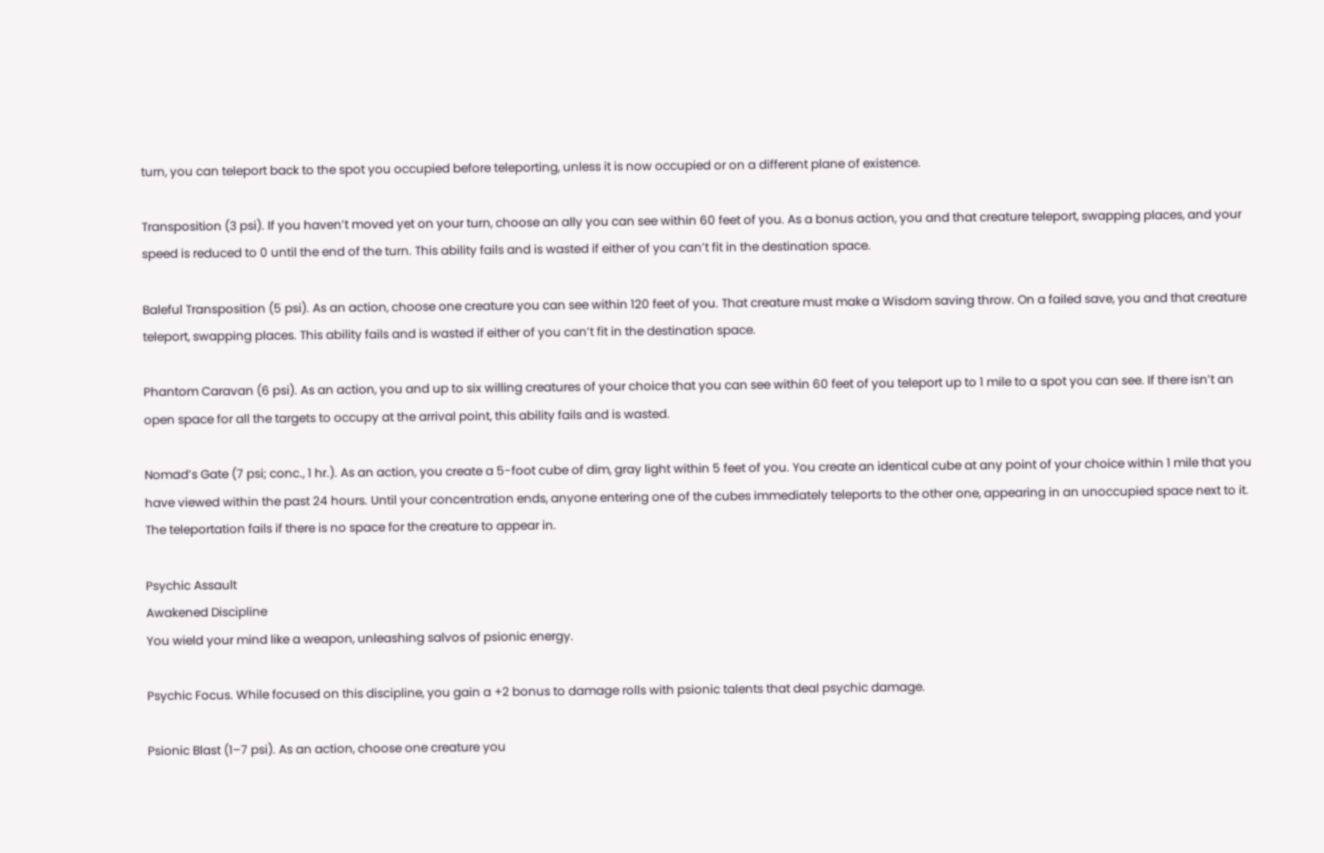turn, you can teleport back to the spot you occupied before teleporting, unless it is now occupied or on a different plane of existence.

Transposition (3 psi). If you haven’t moved yet on your turn, choose an ally you can see within 60 feet of you. As a bonus action, you and that creature teleport, swapping places, and your speed is reduced to 0 until the end of the turn. This ability fails and is wasted if either of you can’t fit in the destination space.

Baleful Transposition (5 psi). As an action, choose one creature you can see within 120 feet of you. That creature must make a Wisdom saving throw. On a failed save, you and that creature teleport, swapping places. This ability fails and is wasted if either of you can’t fit in the destination space.

Phantom Caravan (6 psi). As an action, you and up to six willing creatures of your choice that you can see within 60 feet of you teleport up to 1 mile to a spot you can see. If there isn’t an open space for all the targets to occupy at the arrival point, this ability fails and is wasted.

Nomad’s Gate (7 psi; conc., 1 hr.). As an action, you create a 5-foot cube of dim, gray light within 5 feet of you. You create an identical cube at any point of your choice within 1 mile that you have viewed within the past 24 hours. Until your concentration ends, anyone entering one of the cubes immediately teleports to the other one, appearing in an unoccupied space next to it. The teleportation fails if there is no space for the creature to appear in.

Psychic Assault
Awakened Discipline
You wield your mind like a weapon, unleashing salvos of psionic energy.

Psychic Focus. While focused on this discipline, you gain a +2 bonus to damage rolls with psionic talents that deal psychic damage.

Psionic Blast (1–7 psi). As an action, choose one creature you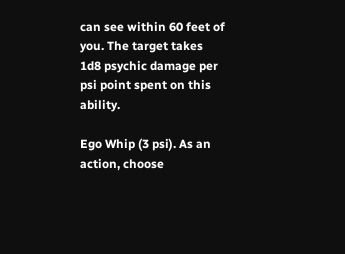can see within 60 feet of you. The target takes 1d8 psychic damage per psi point spent on this ability.

Ego Whip (3 psi). As an action, choose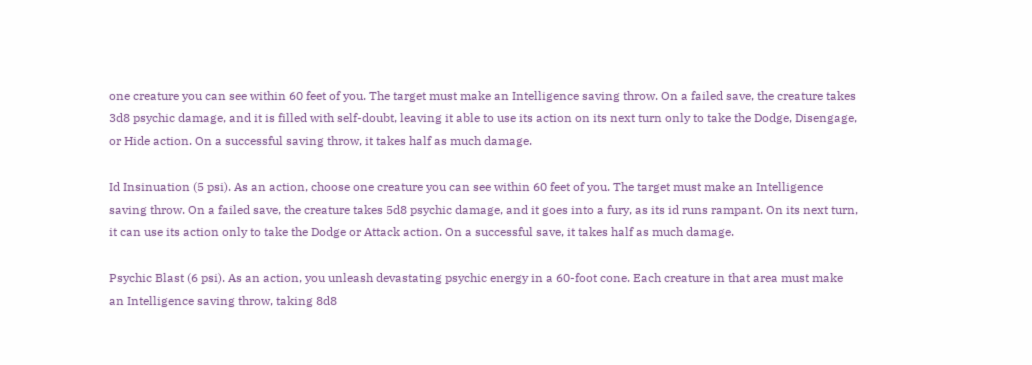one creature you can see within 60 feet of you. The target must make an Intelligence saving throw. On a failed save, the creature takes 3d8 psychic damage, and it is filled with self-doubt, leaving it able to use its action on its next turn only to take the Dodge, Disengage, or Hide action. On a successful saving throw, it takes half as much damage.

Id Insinuation (5 psi). As an action, choose one creature you can see within 60 feet of you. The target must make an Intelligence saving throw. On a failed save, the creature takes 5d8 psychic damage, and it goes into a fury, as its id runs rampant. On its next turn, it can use its action only to take the Dodge or Attack action. On a successful save, it takes half as much damage.

Psychic Blast (6 psi). As an action, you unleash devastating psychic energy in a 60-foot cone. Each creature in that area must make an Intelligence saving throw, taking 8d8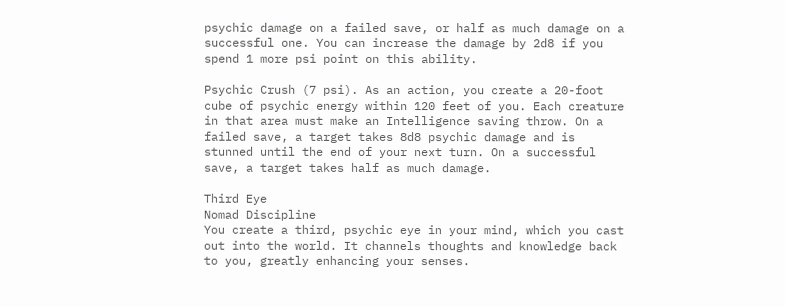psychic damage on a failed save, or half as much damage on a successful one. You can increase the damage by 2d8 if you spend 1 more psi point on this ability.

Psychic Crush (7 psi). As an action, you create a 20-foot cube of psychic energy within 120 feet of you. Each creature in that area must make an Intelligence saving throw. On a failed save, a target takes 8d8 psychic damage and is stunned until the end of your next turn. On a successful save, a target takes half as much damage.

Third Eye
Nomad Discipline
You create a third, psychic eye in your mind, which you cast out into the world. It channels thoughts and knowledge back to you, greatly enhancing your senses.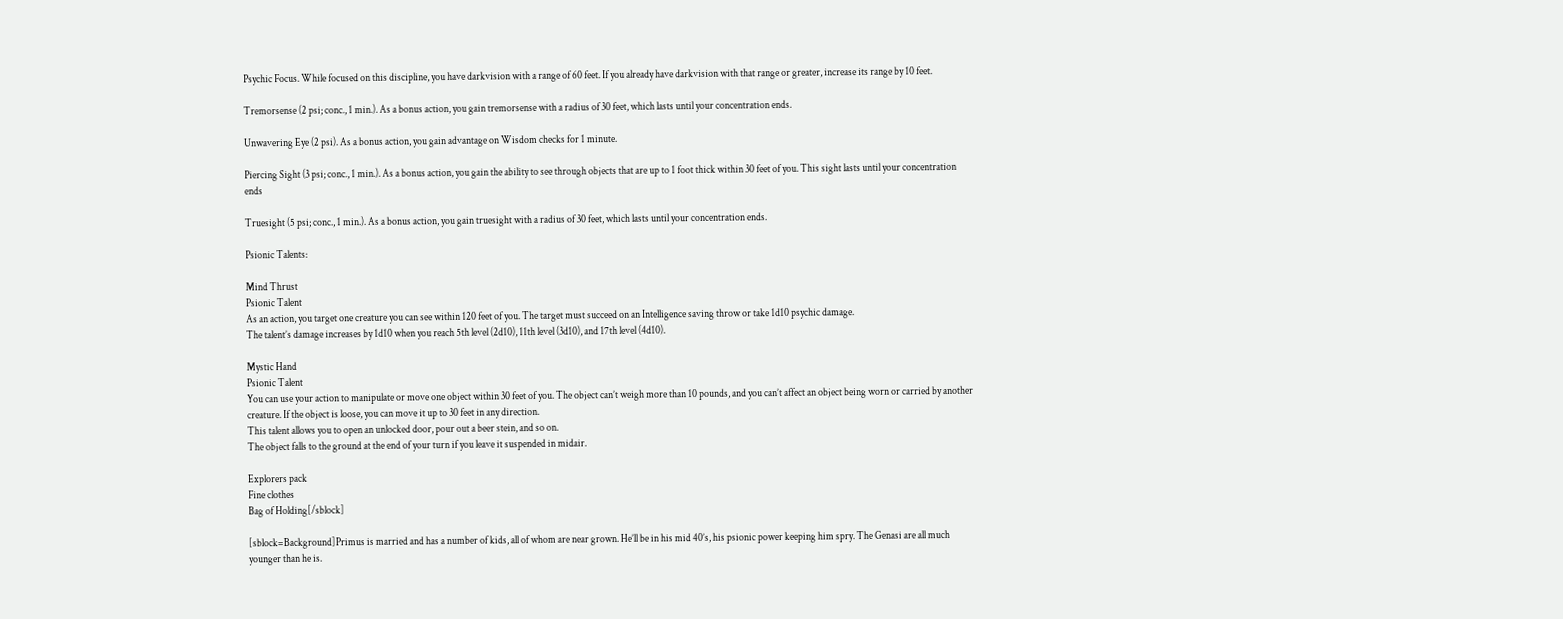Psychic Focus. While focused on this discipline, you have darkvision with a range of 60 feet. If you already have darkvision with that range or greater, increase its range by 10 feet.

Tremorsense (2 psi; conc., 1 min.). As a bonus action, you gain tremorsense with a radius of 30 feet, which lasts until your concentration ends.

Unwavering Eye (2 psi). As a bonus action, you gain advantage on Wisdom checks for 1 minute.

Piercing Sight (3 psi; conc., 1 min.). As a bonus action, you gain the ability to see through objects that are up to 1 foot thick within 30 feet of you. This sight lasts until your concentration ends

Truesight (5 psi; conc., 1 min.). As a bonus action, you gain truesight with a radius of 30 feet, which lasts until your concentration ends.

Psionic Talents:

Mind Thrust
Psionic Talent
As an action, you target one creature you can see within 120 feet of you. The target must succeed on an Intelligence saving throw or take 1d10 psychic damage.
The talent’s damage increases by 1d10 when you reach 5th level (2d10), 11th level (3d10), and 17th level (4d10).

Mystic Hand
Psionic Talent
You can use your action to manipulate or move one object within 30 feet of you. The object can’t weigh more than 10 pounds, and you can’t affect an object being worn or carried by another creature. If the object is loose, you can move it up to 30 feet in any direction.
This talent allows you to open an unlocked door, pour out a beer stein, and so on.
The object falls to the ground at the end of your turn if you leave it suspended in midair.

Explorers pack
Fine clothes
Bag of Holding[/sblock]

[sblock=Background]Primus is married and has a number of kids, all of whom are near grown. He’ll be in his mid 40’s, his psionic power keeping him spry. The Genasi are all much younger than he is.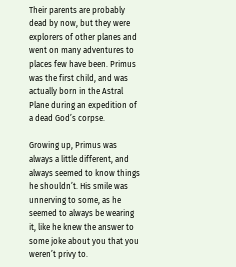Their parents are probably dead by now, but they were explorers of other planes and went on many adventures to places few have been. Primus was the first child, and was actually born in the Astral Plane during an expedition of a dead God’s corpse.

Growing up, Primus was always a little different, and always seemed to know things he shouldn’t. His smile was unnerving to some, as he seemed to always be wearing it, like he knew the answer to some joke about you that you weren’t privy to.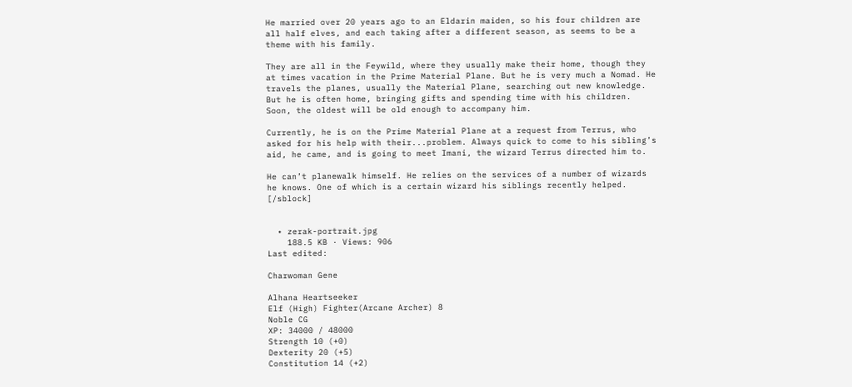He married over 20 years ago to an Eldarin maiden, so his four children are all half elves, and each taking after a different season, as seems to be a theme with his family.

They are all in the Feywild, where they usually make their home, though they at times vacation in the Prime Material Plane. But he is very much a Nomad. He travels the planes, usually the Material Plane, searching out new knowledge. But he is often home, bringing gifts and spending time with his children. Soon, the oldest will be old enough to accompany him.

Currently, he is on the Prime Material Plane at a request from Terrus, who asked for his help with their...problem. Always quick to come to his sibling’s aid, he came, and is going to meet Imani, the wizard Terrus directed him to.

He can’t planewalk himself. He relies on the services of a number of wizards he knows. One of which is a certain wizard his siblings recently helped. [/sblock]


  • zerak-portrait.jpg
    188.5 KB · Views: 906
Last edited:

Charwoman Gene

Alhana Heartseeker
Elf (High) Fighter(Arcane Archer) 8
Noble CG
XP: 34000 / 48000
Strength 10 (+0)
Dexterity 20 (+5)
Constitution 14 (+2)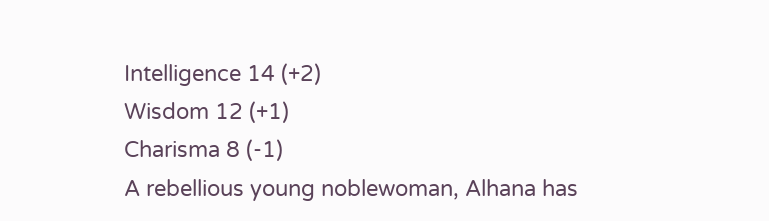Intelligence 14 (+2)
Wisdom 12 (+1)
Charisma 8 (-1)
A rebellious young noblewoman, Alhana has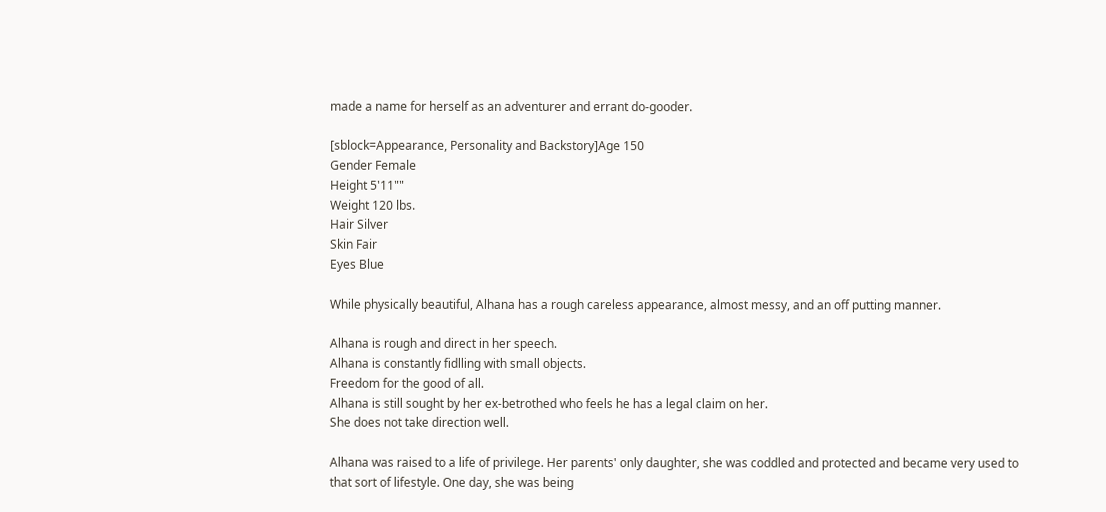made a name for herself as an adventurer and errant do-gooder.

[sblock=Appearance, Personality and Backstory]Age 150
Gender Female
Height 5'11""
Weight 120 lbs.
Hair Silver
Skin Fair
Eyes Blue

While physically beautiful, Alhana has a rough careless appearance, almost messy, and an off putting manner.

Alhana is rough and direct in her speech.
Alhana is constantly fidlling with small objects.
Freedom for the good of all.
Alhana is still sought by her ex-betrothed who feels he has a legal claim on her.
She does not take direction well.

Alhana was raised to a life of privilege. Her parents' only daughter, she was coddled and protected and became very used to that sort of lifestyle. One day, she was being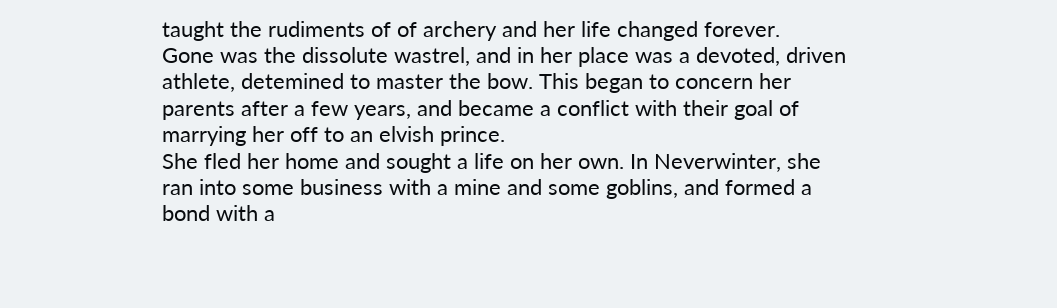taught the rudiments of of archery and her life changed forever.
Gone was the dissolute wastrel, and in her place was a devoted, driven athlete, detemined to master the bow. This began to concern her parents after a few years, and became a conflict with their goal of marrying her off to an elvish prince.
She fled her home and sought a life on her own. In Neverwinter, she ran into some business with a mine and some goblins, and formed a bond with a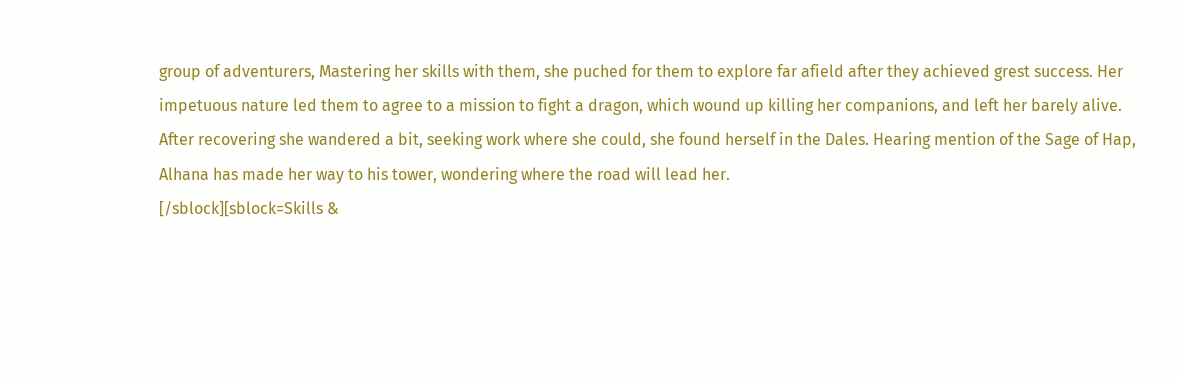group of adventurers, Mastering her skills with them, she puched for them to explore far afield after they achieved grest success. Her impetuous nature led them to agree to a mission to fight a dragon, which wound up killing her companions, and left her barely alive.
After recovering she wandered a bit, seeking work where she could, she found herself in the Dales. Hearing mention of the Sage of Hap, Alhana has made her way to his tower, wondering where the road will lead her.
[/sblock][sblock=Skills &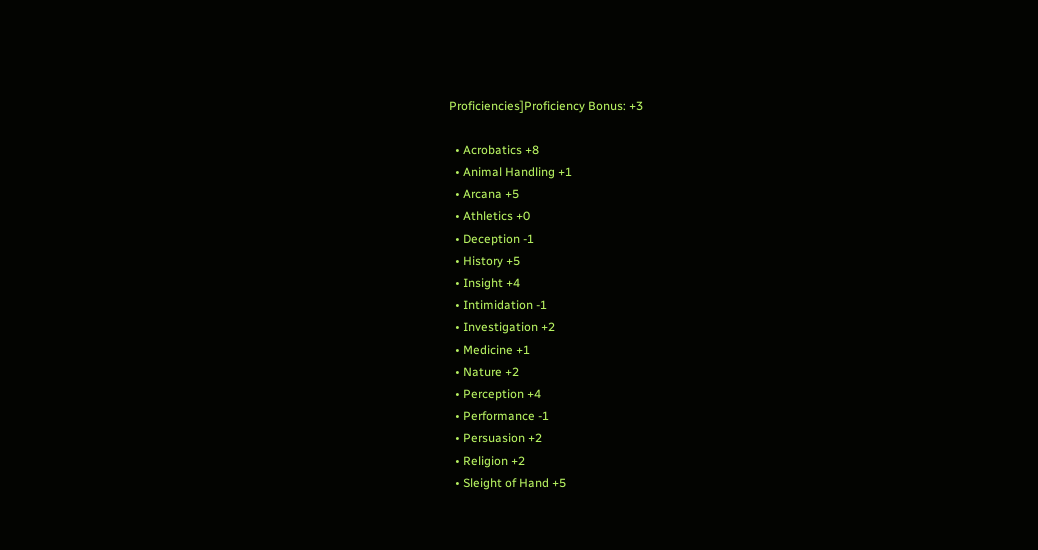Proficiencies]Proficiency Bonus: +3

  • Acrobatics +8
  • Animal Handling +1
  • Arcana +5
  • Athletics +0
  • Deception -1
  • History +5
  • Insight +4
  • Intimidation -1
  • Investigation +2
  • Medicine +1
  • Nature +2
  • Perception +4
  • Performance -1
  • Persuasion +2
  • Religion +2
  • Sleight of Hand +5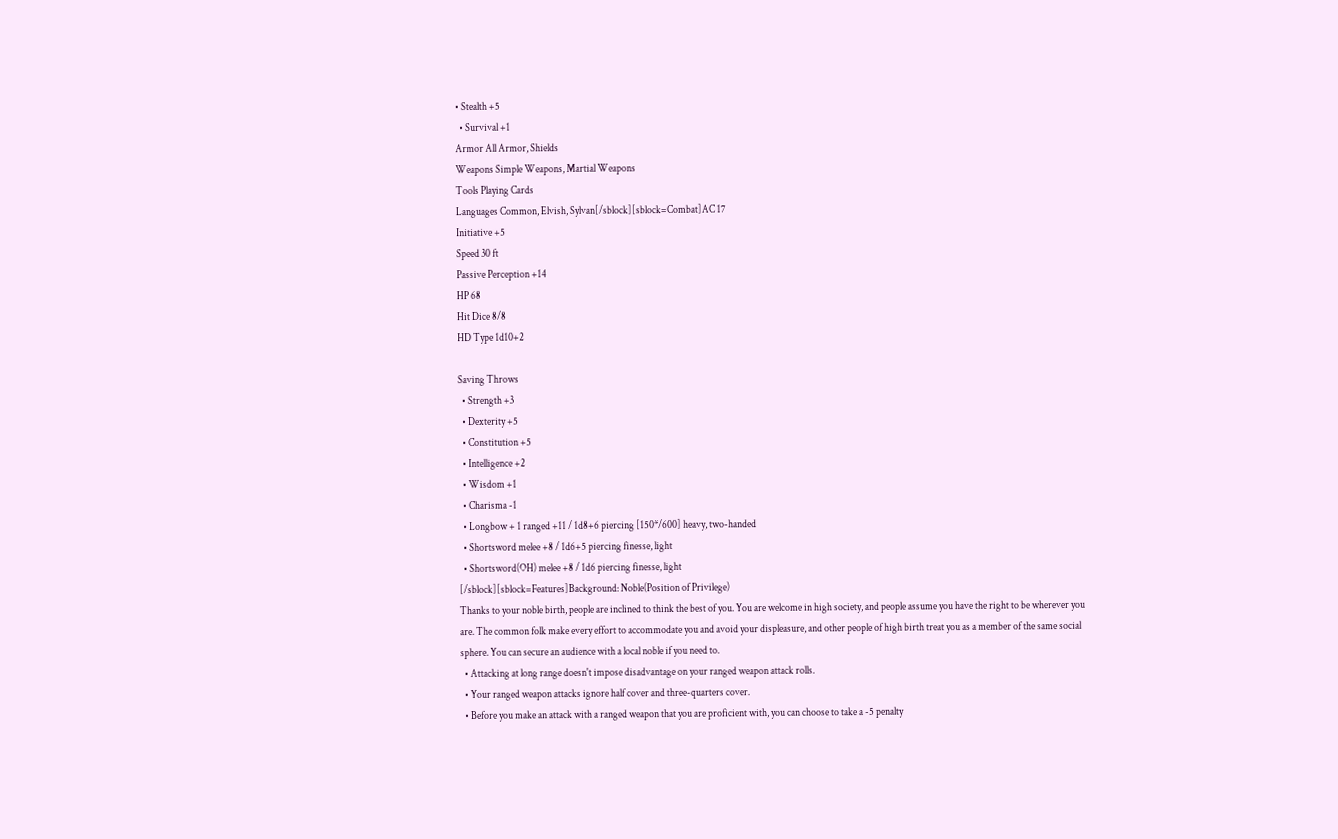• Stealth +5
  • Survival +1
Armor All Armor, Shields
Weapons Simple Weapons, Martial Weapons
Tools Playing Cards
Languages Common, Elvish, Sylvan[/sblock][sblock=Combat]AC 17
Initiative +5
Speed 30 ft
Passive Perception +14
HP 68
Hit Dice 8/8
HD Type 1d10+2

Saving Throws
  • Strength +3
  • Dexterity +5
  • Constitution +5
  • Intelligence +2
  • Wisdom +1
  • Charisma -1
  • Longbow + 1 ranged +11 / 1d8+6 piercing [150*/600] heavy, two-handed
  • Shortsword melee +8 / 1d6+5 piercing finesse, light
  • Shortsword(OH) melee +8 / 1d6 piercing finesse, light
[/sblock][sblock=Features]Background: Noble(Position of Privilege)
Thanks to your noble birth, people are inclined to think the best of you. You are welcome in high society, and people assume you have the right to be wherever you are. The common folk make every effort to accommodate you and avoid your displeasure, and other people of high birth treat you as a member of the same social sphere. You can secure an audience with a local noble if you need to.
  • Attacking at long range doesn't impose disadvantage on your ranged weapon attack rolls.
  • Your ranged weapon attacks ignore half cover and three-quarters cover.
  • Before you make an attack with a ranged weapon that you are proficient with, you can choose to take a -5 penalty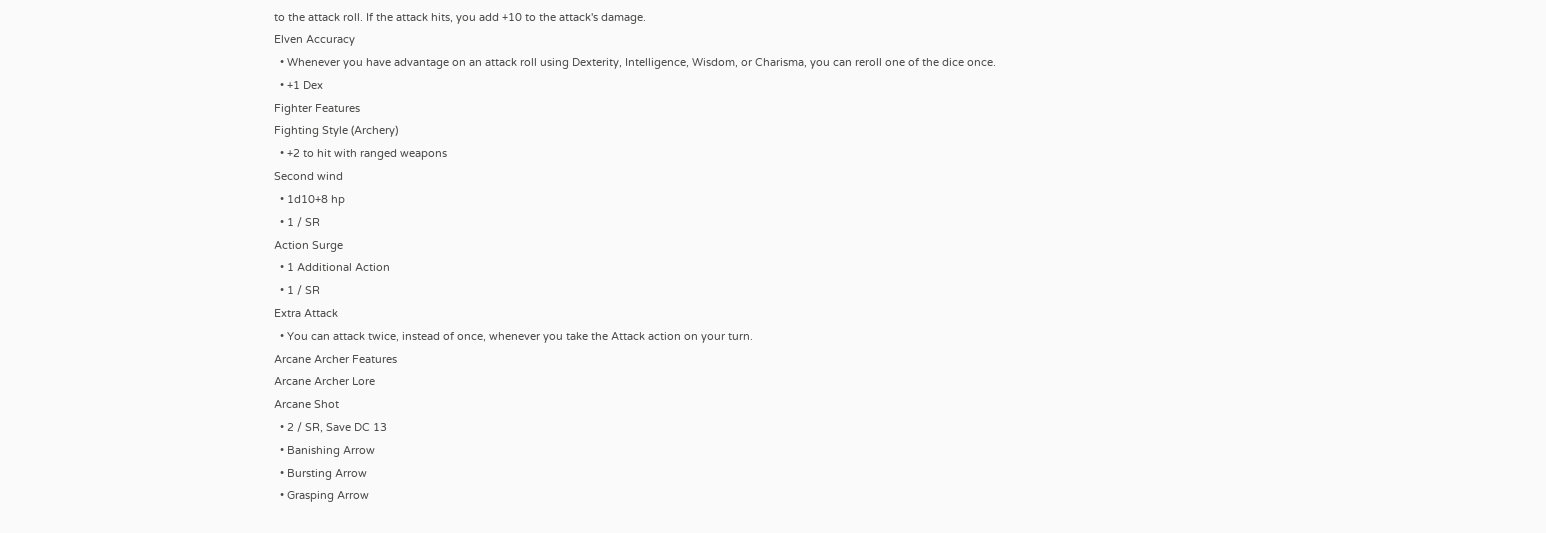to the attack roll. If the attack hits, you add +10 to the attack's damage.
Elven Accuracy
  • Whenever you have advantage on an attack roll using Dexterity, Intelligence, Wisdom, or Charisma, you can reroll one of the dice once.
  • +1 Dex
Fighter Features
Fighting Style (Archery)
  • +2 to hit with ranged weapons
Second wind
  • 1d10+8 hp
  • 1 / SR
Action Surge
  • 1 Additional Action
  • 1 / SR
Extra Attack
  • You can attack twice, instead of once, whenever you take the Attack action on your turn.
Arcane Archer Features
Arcane Archer Lore
Arcane Shot
  • 2 / SR, Save DC 13
  • Banishing Arrow
  • Bursting Arrow
  • Grasping Arrow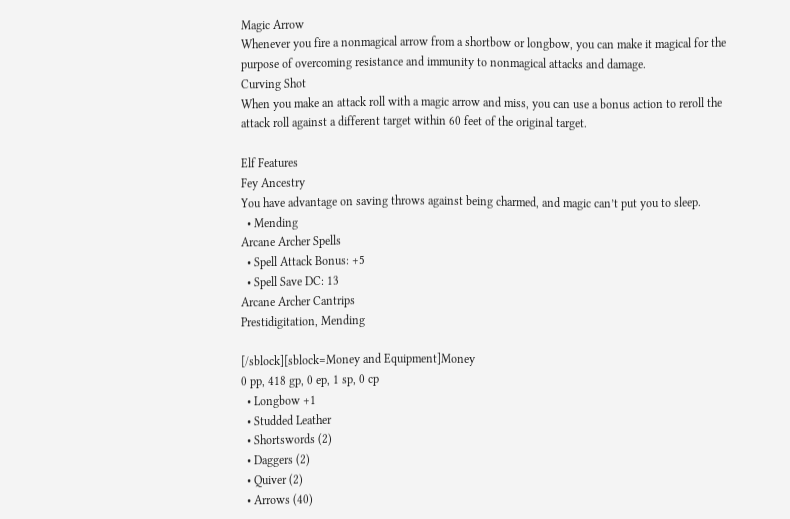Magic Arrow
Whenever you fire a nonmagical arrow from a shortbow or longbow, you can make it magical for the purpose of overcoming resistance and immunity to nonmagical attacks and damage.
Curving Shot
When you make an attack roll with a magic arrow and miss, you can use a bonus action to reroll the attack roll against a different target within 60 feet of the original target.

Elf Features
Fey Ancestry
You have advantage on saving throws against being charmed, and magic can’t put you to sleep.
  • Mending
Arcane Archer Spells
  • Spell Attack Bonus: +5
  • Spell Save DC: 13
Arcane Archer Cantrips
Prestidigitation, Mending

[/sblock][sblock=Money and Equipment]Money
0 pp, 418 gp, 0 ep, 1 sp, 0 cp
  • Longbow +1
  • Studded Leather
  • Shortswords (2)
  • Daggers (2)
  • Quiver (2)
  • Arrows (40)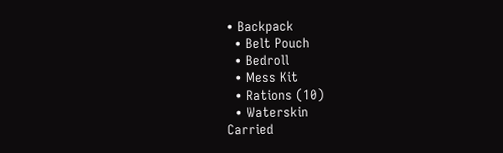• Backpack
  • Belt Pouch
  • Bedroll
  • Mess Kit
  • Rations (10)
  • Waterskin
Carried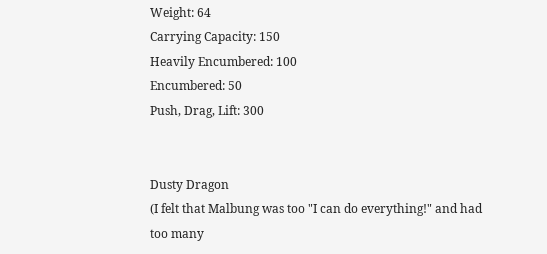Weight: 64
Carrying Capacity: 150
Heavily Encumbered: 100
Encumbered: 50
Push, Drag, Lift: 300


Dusty Dragon
(I felt that Malbung was too "I can do everything!" and had too many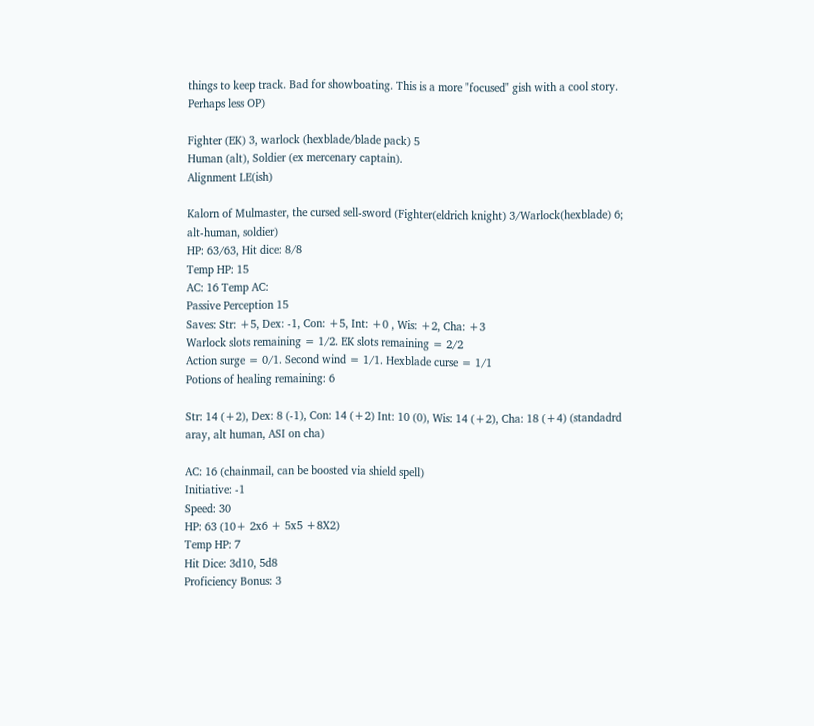things to keep track. Bad for showboating. This is a more "focused" gish with a cool story. Perhaps less OP)

Fighter (EK) 3, warlock (hexblade/blade pack) 5
Human (alt), Soldier (ex mercenary captain).
Alignment LE(ish)

Kalorn of Mulmaster, the cursed sell-sword (Fighter(eldrich knight) 3/Warlock(hexblade) 6; alt-human, soldier)
HP: 63/63, Hit dice: 8/8
Temp HP: 15
AC: 16 Temp AC:
Passive Perception 15
Saves: Str: +5, Dex: -1, Con: +5, Int: +0 , Wis: +2, Cha: +3
Warlock slots remaining = 1/2. EK slots remaining = 2/2
Action surge = 0/1. Second wind = 1/1. Hexblade curse = 1/1
Potions of healing remaining: 6

Str: 14 (+2), Dex: 8 (-1), Con: 14 (+2) Int: 10 (0), Wis: 14 (+2), Cha: 18 (+4) (standadrd aray, alt human, ASI on cha)

AC: 16 (chainmail, can be boosted via shield spell)
Initiative: -1
Speed: 30
HP: 63 (10+ 2x6 + 5x5 +8X2)
Temp HP: 7
Hit Dice: 3d10, 5d8
Proficiency Bonus: 3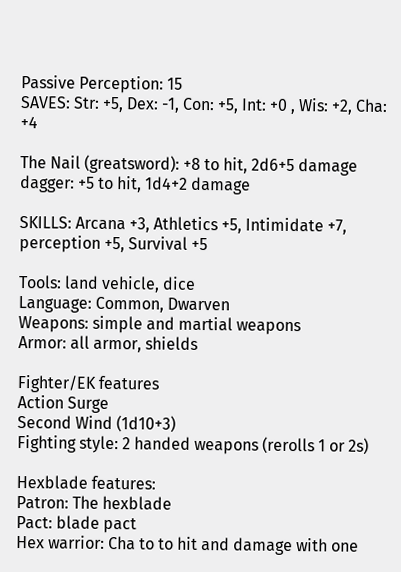Passive Perception: 15
SAVES: Str: +5, Dex: -1, Con: +5, Int: +0 , Wis: +2, Cha: +4

The Nail (greatsword): +8 to hit, 2d6+5 damage
dagger: +5 to hit, 1d4+2 damage

SKILLS: Arcana +3, Athletics +5, Intimidate +7, perception +5, Survival +5

Tools: land vehicle, dice
Language: Common, Dwarven
Weapons: simple and martial weapons
Armor: all armor, shields

Fighter/EK features
Action Surge
Second Wind (1d10+3)
Fighting style: 2 handed weapons (rerolls 1 or 2s)

Hexblade features:
Patron: The hexblade
Pact: blade pact
Hex warrior: Cha to to hit and damage with one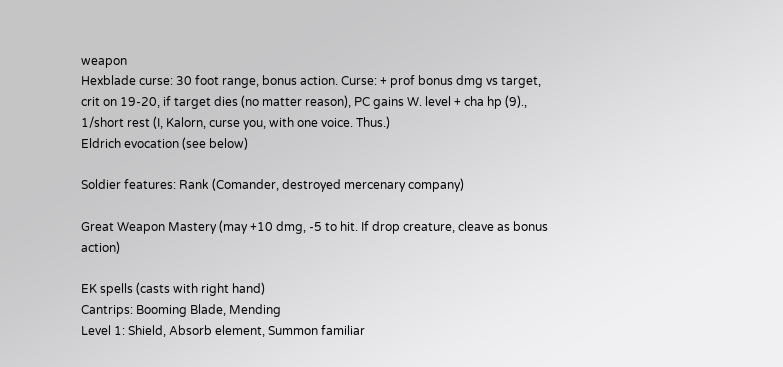weapon
Hexblade curse: 30 foot range, bonus action. Curse: + prof bonus dmg vs target, crit on 19-20, if target dies (no matter reason), PC gains W. level + cha hp (9)., 1/short rest (I, Kalorn, curse you, with one voice. Thus.)
Eldrich evocation (see below)

Soldier features: Rank (Comander, destroyed mercenary company)

Great Weapon Mastery (may +10 dmg, -5 to hit. If drop creature, cleave as bonus action)

EK spells (casts with right hand)
Cantrips: Booming Blade, Mending
Level 1: Shield, Absorb element, Summon familiar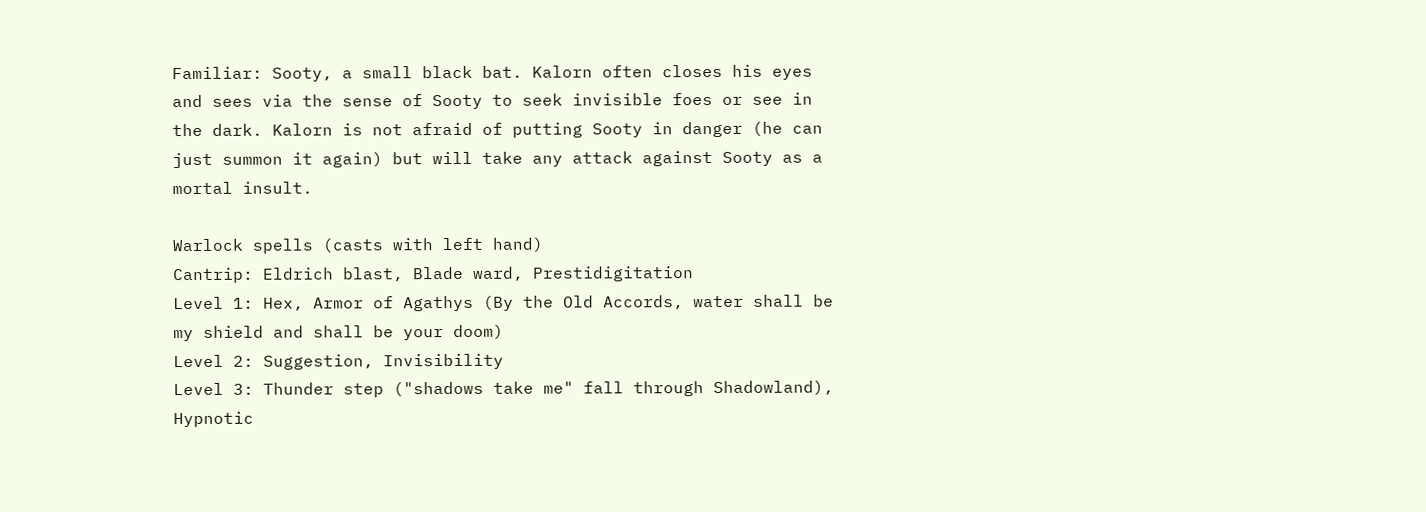Familiar: Sooty, a small black bat. Kalorn often closes his eyes and sees via the sense of Sooty to seek invisible foes or see in the dark. Kalorn is not afraid of putting Sooty in danger (he can just summon it again) but will take any attack against Sooty as a mortal insult.

Warlock spells (casts with left hand)
Cantrip: Eldrich blast, Blade ward, Prestidigitation
Level 1: Hex, Armor of Agathys (By the Old Accords, water shall be my shield and shall be your doom)
Level 2: Suggestion, Invisibility
Level 3: Thunder step ("shadows take me" fall through Shadowland), Hypnotic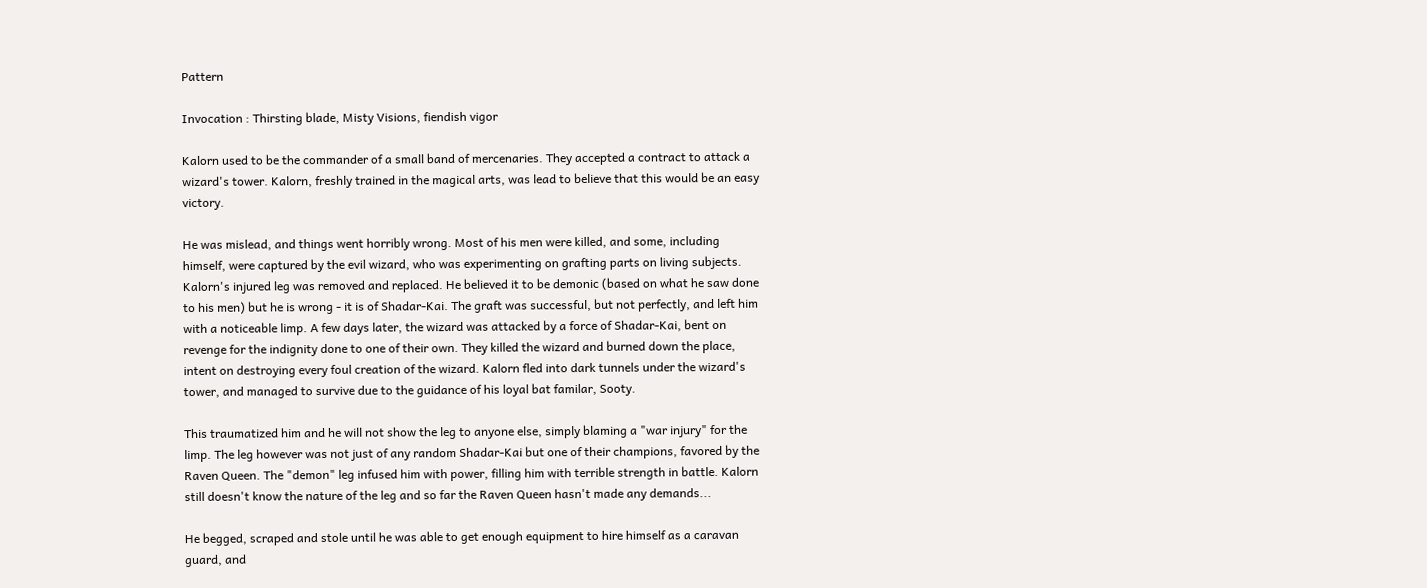Pattern

Invocation : Thirsting blade, Misty Visions, fiendish vigor

Kalorn used to be the commander of a small band of mercenaries. They accepted a contract to attack a wizard's tower. Kalorn, freshly trained in the magical arts, was lead to believe that this would be an easy victory.

He was mislead, and things went horribly wrong. Most of his men were killed, and some, including himself, were captured by the evil wizard, who was experimenting on grafting parts on living subjects. Kalorn's injured leg was removed and replaced. He believed it to be demonic (based on what he saw done to his men) but he is wrong - it is of Shadar-Kai. The graft was successful, but not perfectly, and left him with a noticeable limp. A few days later, the wizard was attacked by a force of Shadar-Kai, bent on revenge for the indignity done to one of their own. They killed the wizard and burned down the place, intent on destroying every foul creation of the wizard. Kalorn fled into dark tunnels under the wizard's tower, and managed to survive due to the guidance of his loyal bat familar, Sooty.

This traumatized him and he will not show the leg to anyone else, simply blaming a "war injury" for the limp. The leg however was not just of any random Shadar-Kai but one of their champions, favored by the Raven Queen. The "demon" leg infused him with power, filling him with terrible strength in battle. Kalorn still doesn't know the nature of the leg and so far the Raven Queen hasn't made any demands...

He begged, scraped and stole until he was able to get enough equipment to hire himself as a caravan guard, and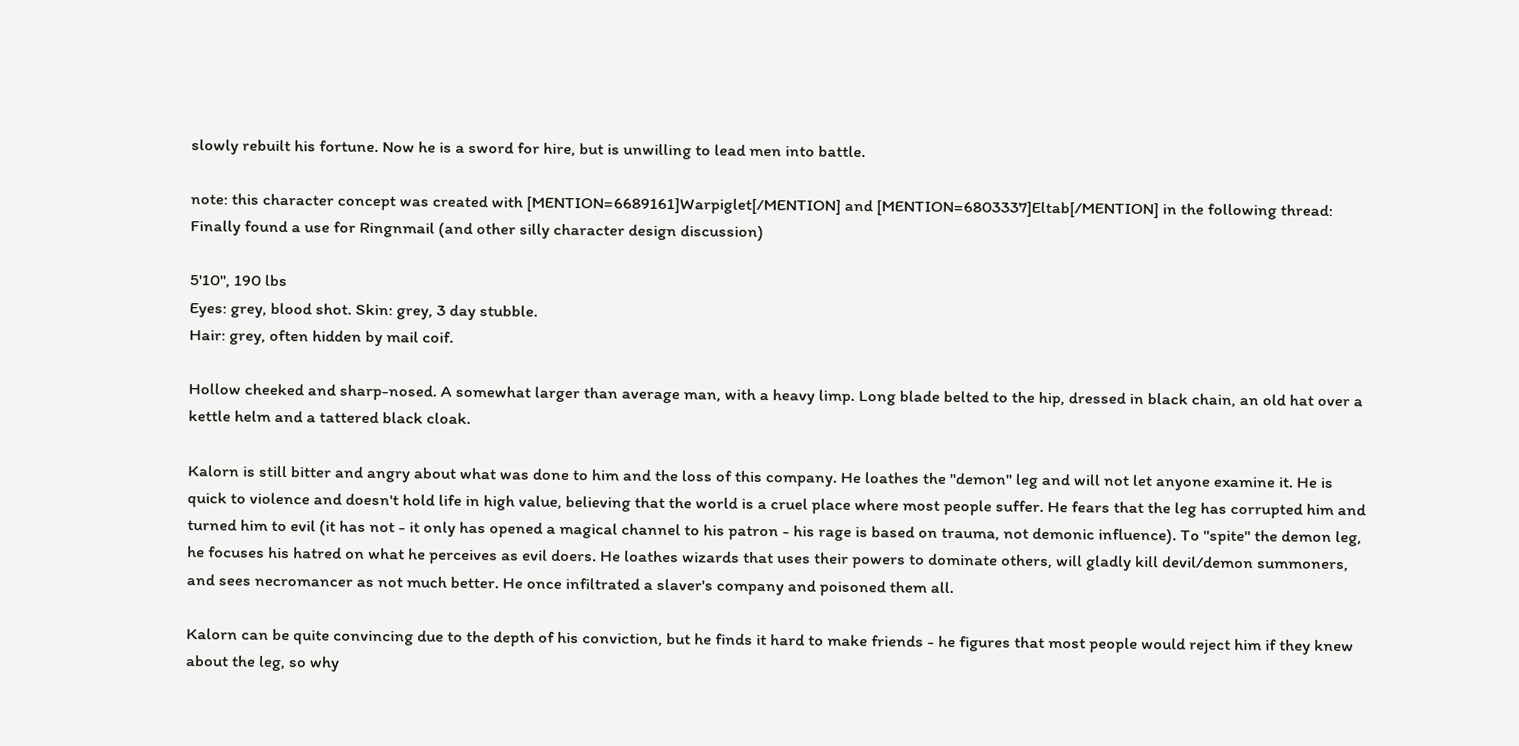slowly rebuilt his fortune. Now he is a sword for hire, but is unwilling to lead men into battle.

note: this character concept was created with [MENTION=6689161]Warpiglet[/MENTION] and [MENTION=6803337]Eltab[/MENTION] in the following thread: Finally found a use for Ringnmail (and other silly character design discussion)

5'10", 190 lbs
Eyes: grey, blood shot. Skin: grey, 3 day stubble.
Hair: grey, often hidden by mail coif.

Hollow cheeked and sharp-nosed. A somewhat larger than average man, with a heavy limp. Long blade belted to the hip, dressed in black chain, an old hat over a kettle helm and a tattered black cloak.

Kalorn is still bitter and angry about what was done to him and the loss of this company. He loathes the "demon" leg and will not let anyone examine it. He is quick to violence and doesn't hold life in high value, believing that the world is a cruel place where most people suffer. He fears that the leg has corrupted him and turned him to evil (it has not - it only has opened a magical channel to his patron - his rage is based on trauma, not demonic influence). To "spite" the demon leg, he focuses his hatred on what he perceives as evil doers. He loathes wizards that uses their powers to dominate others, will gladly kill devil/demon summoners, and sees necromancer as not much better. He once infiltrated a slaver's company and poisoned them all.

Kalorn can be quite convincing due to the depth of his conviction, but he finds it hard to make friends - he figures that most people would reject him if they knew about the leg, so why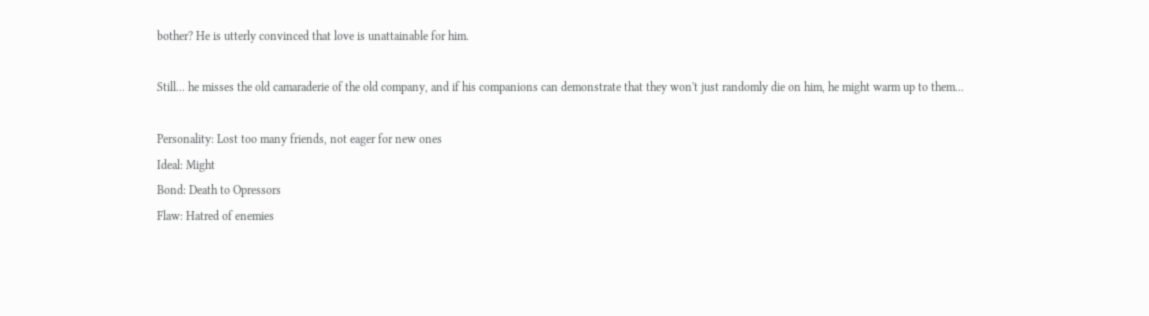bother? He is utterly convinced that love is unattainable for him.

Still... he misses the old camaraderie of the old company, and if his companions can demonstrate that they won't just randomly die on him, he might warm up to them...

Personality: Lost too many friends, not eager for new ones
Ideal: Might
Bond: Death to Opressors
Flaw: Hatred of enemies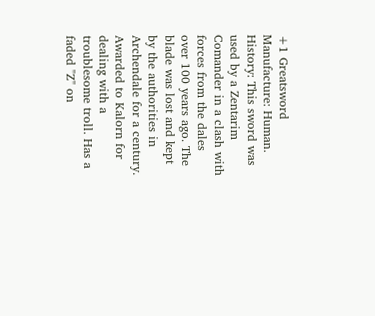+1 Greatsword
Manufacture: Human.
History: This sword was used by a Zentarim Comander in a clash with forces from the dales over 100 years ago. The blade was lost and kept by the authorities in Archendale for a century. Awarded to Kalorn for dealing with a troublesome troll. Has a faded "Z" on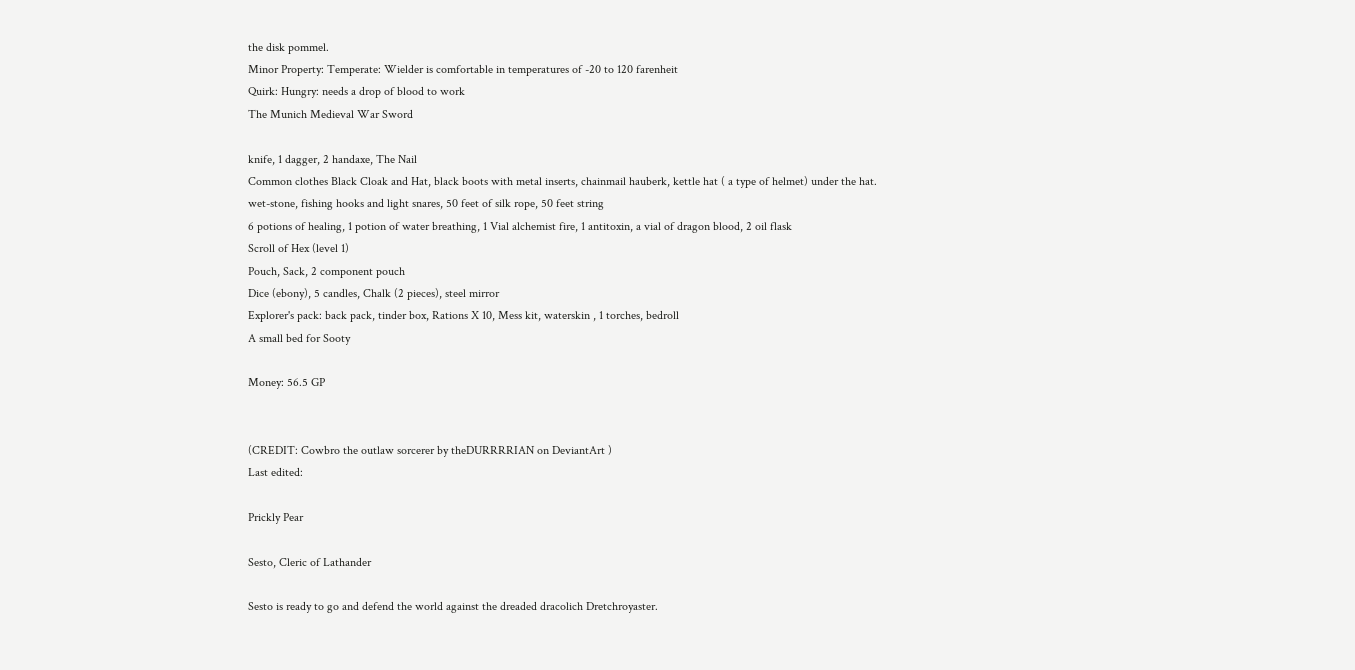the disk pommel.
Minor Property: Temperate: Wielder is comfortable in temperatures of -20 to 120 farenheit
Quirk: Hungry: needs a drop of blood to work
The Munich Medieval War Sword

knife, 1 dagger, 2 handaxe, The Nail
Common clothes Black Cloak and Hat, black boots with metal inserts, chainmail hauberk, kettle hat ( a type of helmet) under the hat.
wet-stone, fishing hooks and light snares, 50 feet of silk rope, 50 feet string
6 potions of healing, 1 potion of water breathing, 1 Vial alchemist fire, 1 antitoxin, a vial of dragon blood, 2 oil flask
Scroll of Hex (level 1)
Pouch, Sack, 2 component pouch
Dice (ebony), 5 candles, Chalk (2 pieces), steel mirror
Explorer's pack: back pack, tinder box, Rations X 10, Mess kit, waterskin , 1 torches, bedroll
A small bed for Sooty

Money: 56.5 GP


(CREDIT: Cowbro the outlaw sorcerer by theDURRRRIAN on DeviantArt )
Last edited:

Prickly Pear

Sesto, Cleric of Lathander

Sesto is ready to go and defend the world against the dreaded dracolich Dretchroyaster.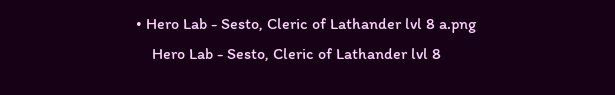• Hero Lab - Sesto, Cleric of Lathander lvl 8 a.png
    Hero Lab - Sesto, Cleric of Lathander lvl 8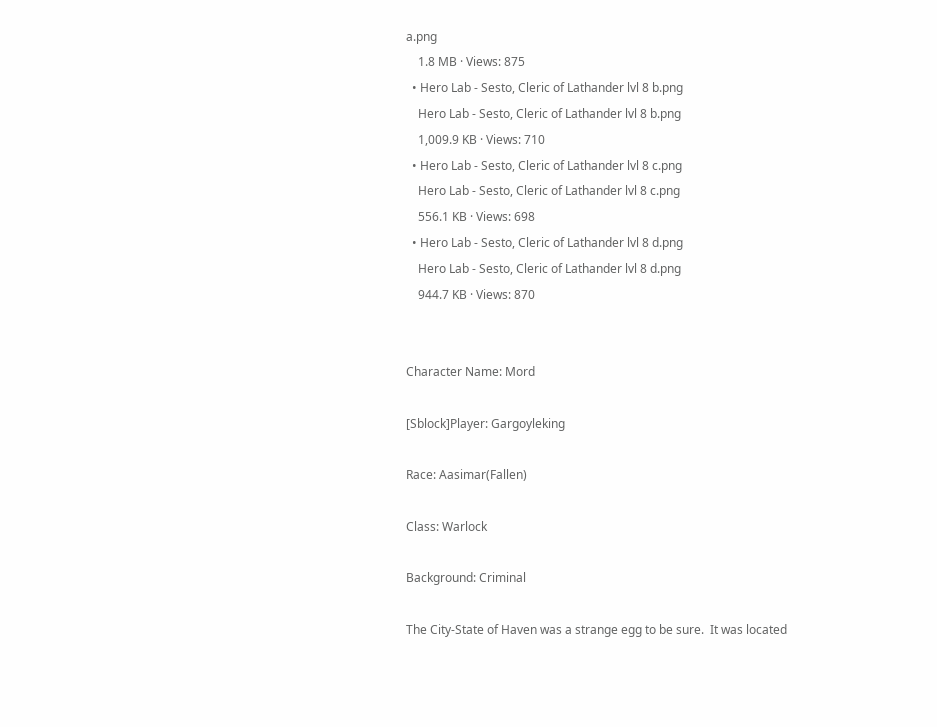a.png
    1.8 MB · Views: 875
  • Hero Lab - Sesto, Cleric of Lathander lvl 8 b.png
    Hero Lab - Sesto, Cleric of Lathander lvl 8 b.png
    1,009.9 KB · Views: 710
  • Hero Lab - Sesto, Cleric of Lathander lvl 8 c.png
    Hero Lab - Sesto, Cleric of Lathander lvl 8 c.png
    556.1 KB · Views: 698
  • Hero Lab - Sesto, Cleric of Lathander lvl 8 d.png
    Hero Lab - Sesto, Cleric of Lathander lvl 8 d.png
    944.7 KB · Views: 870


Character Name: Mord

[Sblock]Player: Gargoyleking

Race: Aasimar(Fallen)

Class: Warlock

Background: Criminal

The City-State of Haven was a strange egg to be sure.  It was located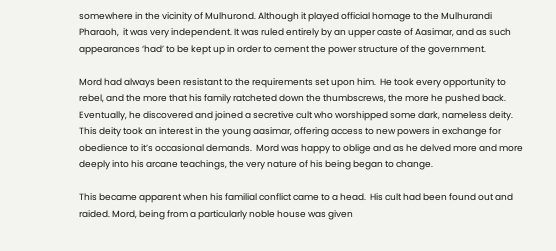somewhere in the vicinity of Mulhurond. Although it played official homage to the Mulhurandi Pharaoh,  it was very independent. It was ruled entirely by an upper caste of Aasimar, and as such appearances ‘had’ to be kept up in order to cement the power structure of the government.

Mord had always been resistant to the requirements set upon him.  He took every opportunity to rebel, and the more that his family ratcheted down the thumbscrews, the more he pushed back.  Eventually, he discovered and joined a secretive cult who worshipped some dark, nameless deity. This deity took an interest in the young aasimar, offering access to new powers in exchange for obedience to it’s occasional demands.  Mord was happy to oblige and as he delved more and more deeply into his arcane teachings, the very nature of his being began to change.

This became apparent when his familial conflict came to a head.  His cult had been found out and raided. Mord, being from a particularly noble house was given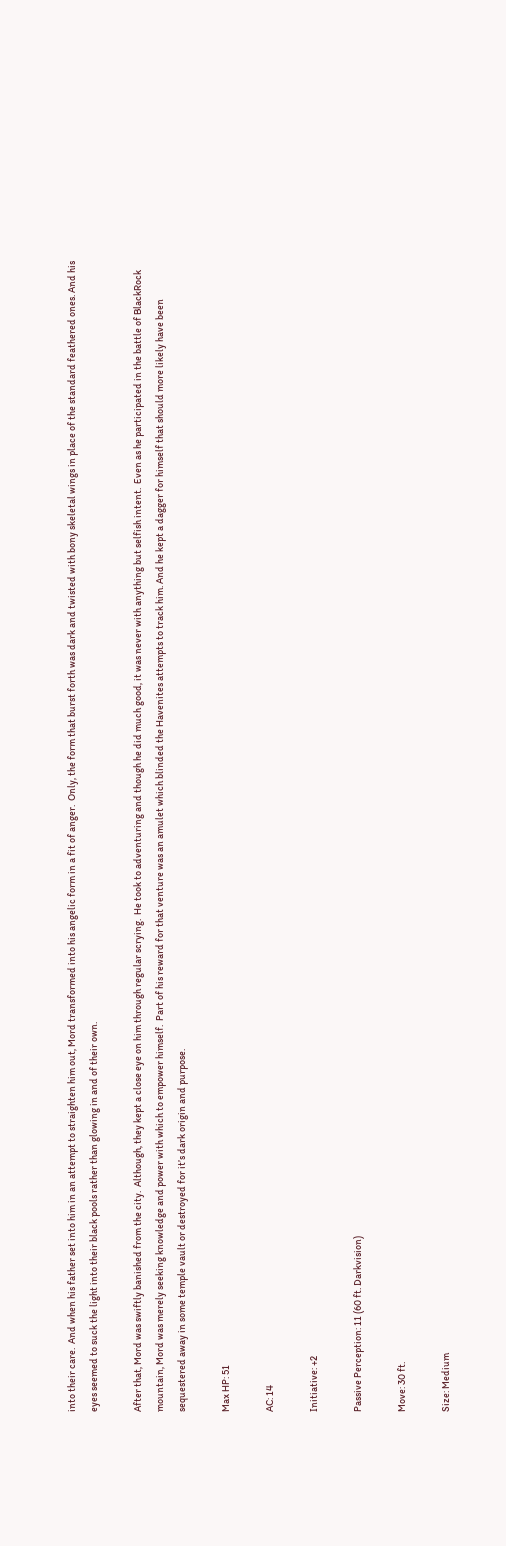into their care.  And when his father set into him in an attempt to straighten him out, Mord transformed into his angelic form in a fit of anger.  Only, the form that burst forth was dark and twisted with bony skeletal wings in place of the standard feathered ones. And his eyes seemed to suck the light into their black pools rather than glowing in and of their own.

After that, Mord was swiftly banished from the city.  Although, they kept a close eye on him through regular scrying.  He took to adventuring and though he did much good, it was never with anything but selfish intent.  Even as he participated in the battle of BlackRock mountain, Mord was merely seeking knowledge and power with which to empower himself.  Part of his reward for that venture was an amulet which blinded the Havenites attempts to track him. And he kept a dagger for himself that should more likely have been sequestered away in some temple vault or destroyed for it’s dark origin and purpose.

Max HP: 51

AC: 14

Initiative: +2

Passive Perception: 11 (60 ft. Darkvision)

Move: 30 ft.

Size: Medium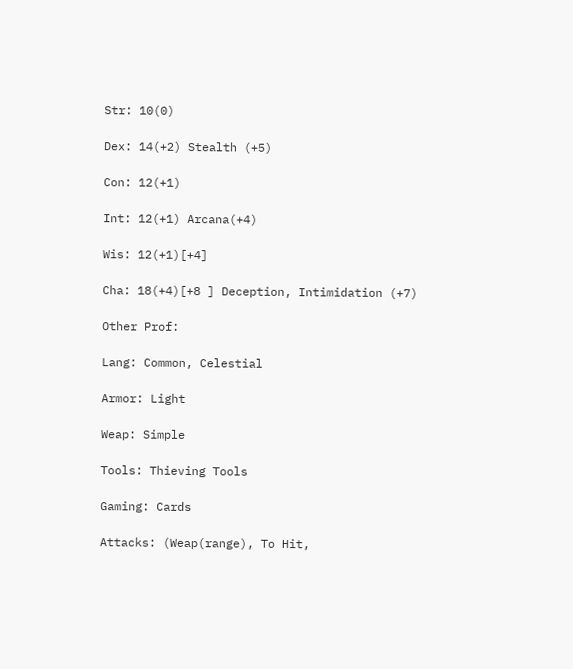Str: 10(0)

Dex: 14(+2) Stealth (+5)

Con: 12(+1)

Int: 12(+1) Arcana(+4)

Wis: 12(+1)[+4]

Cha: 18(+4)[+8 ] Deception, Intimidation (+7)

Other Prof:

Lang: Common, Celestial

Armor: Light

Weap: Simple

Tools: Thieving Tools

Gaming: Cards

Attacks: (Weap(range), To Hit,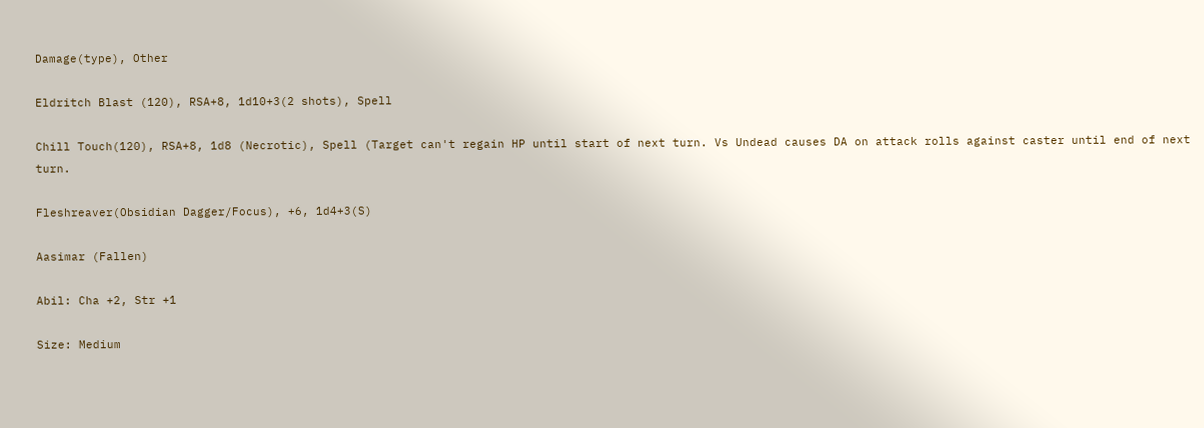Damage(type), Other

Eldritch Blast (120), RSA+8, 1d10+3(2 shots), Spell

Chill Touch(120), RSA+8, 1d8 (Necrotic), Spell (Target can't regain HP until start of next turn. Vs Undead causes DA on attack rolls against caster until end of next turn.

Fleshreaver(Obsidian Dagger/Focus), +6, 1d4+3(S)

Aasimar (Fallen)

Abil: Cha +2, Str +1

Size: Medium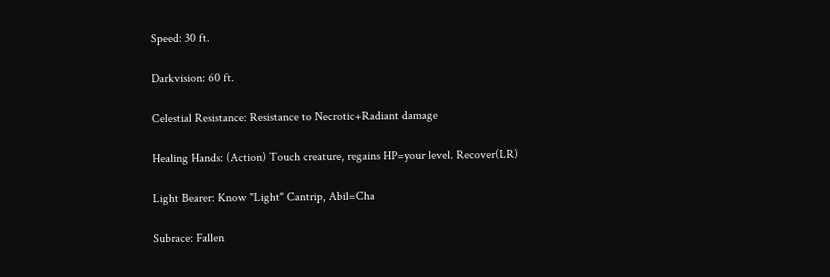Speed: 30 ft.

Darkvision: 60 ft.

Celestial Resistance: Resistance to Necrotic+Radiant damage

Healing Hands: (Action) Touch creature, regains HP=your level. Recover(LR)

Light Bearer: Know "Light" Cantrip, Abil=Cha

Subrace: Fallen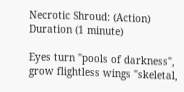Necrotic Shroud: (Action) Duration (1 minute)

Eyes turn "pools of darkness", grow flightless wings "skeletal,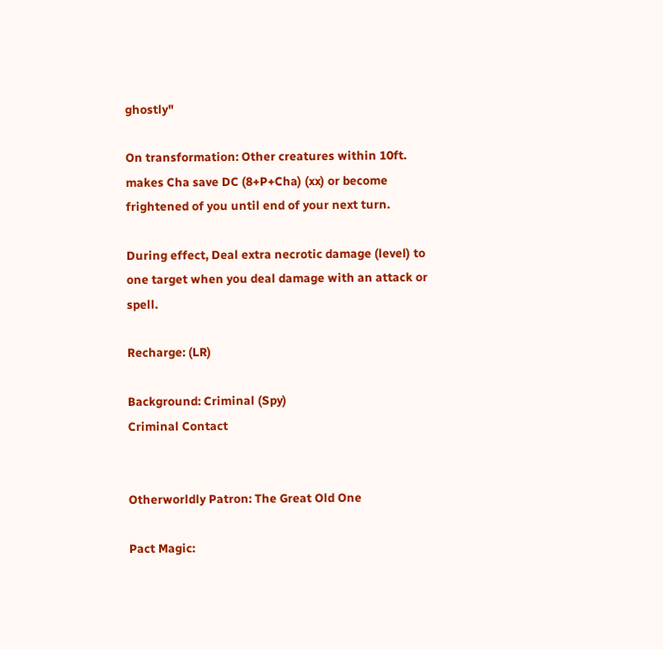ghostly"

On transformation: Other creatures within 10ft. makes Cha save DC (8+P+Cha) (xx) or become frightened of you until end of your next turn.

During effect, Deal extra necrotic damage (level) to one target when you deal damage with an attack or spell.

Recharge: (LR)

Background: Criminal (Spy)
Criminal Contact


Otherworldly Patron: The Great Old One

Pact Magic: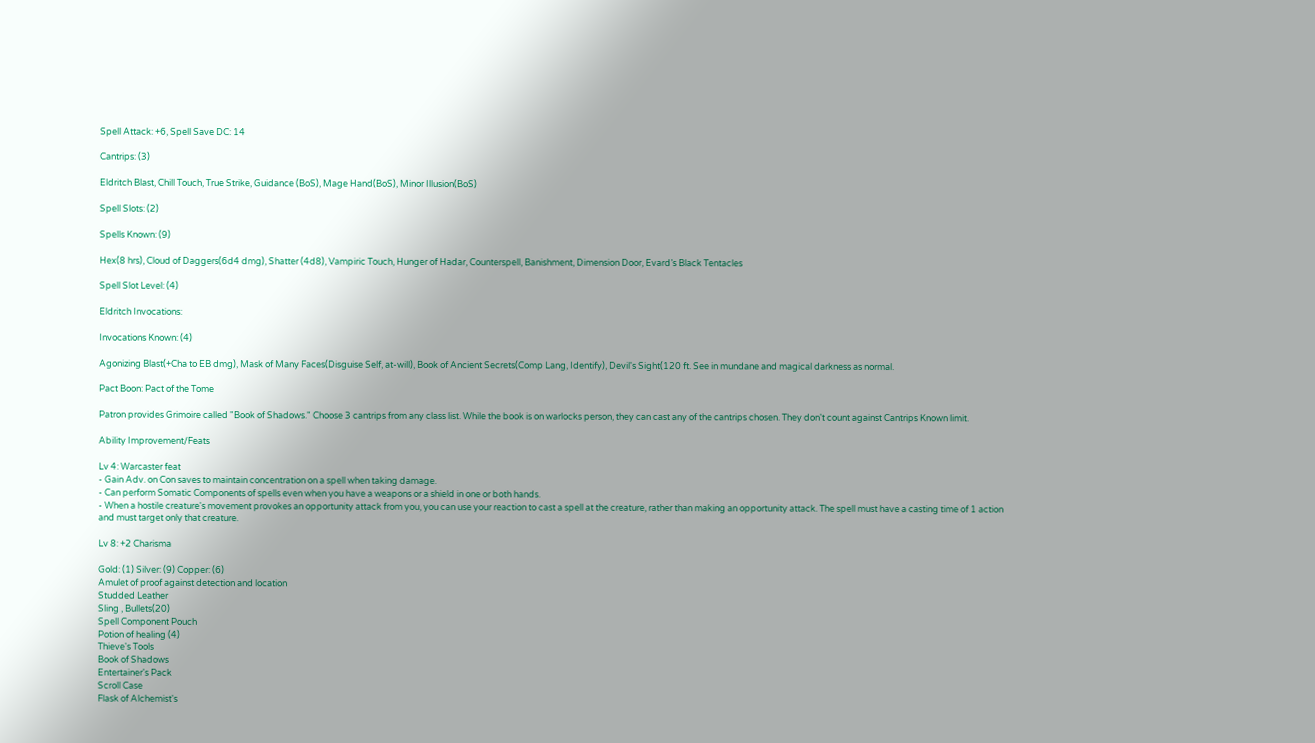Spell Attack: +6, Spell Save DC: 14

Cantrips: (3)

Eldritch Blast, Chill Touch, True Strike, Guidance (BoS), Mage Hand(BoS), Minor Illusion(BoS)

Spell Slots: (2)

Spells Known: (9)

Hex(8 hrs), Cloud of Daggers(6d4 dmg), Shatter (4d8), Vampiric Touch, Hunger of Hadar, Counterspell, Banishment, Dimension Door, Evard’s Black Tentacles

Spell Slot Level: (4)

Eldritch Invocations:

Invocations Known: (4)

Agonizing Blast(+Cha to EB dmg), Mask of Many Faces(Disguise Self, at-will), Book of Ancient Secrets(Comp Lang, Identify), Devil's Sight(120 ft. See in mundane and magical darkness as normal.

Pact Boon: Pact of the Tome

Patron provides Grimoire called "Book of Shadows." Choose 3 cantrips from any class list. While the book is on warlocks person, they can cast any of the cantrips chosen. They don't count against Cantrips Known limit.

Ability Improvement/Feats

Lv 4: Warcaster feat
- Gain Adv. on Con saves to maintain concentration on a spell when taking damage.
- Can perform Somatic Components of spells even when you have a weapons or a shield in one or both hands.
- When a hostile creature's movement provokes an opportunity attack from you, you can use your reaction to cast a spell at the creature, rather than making an opportunity attack. The spell must have a casting time of 1 action and must target only that creature.

Lv 8: +2 Charisma

Gold: (1) Silver: (9) Copper: (6)
Amulet of proof against detection and location
Studded Leather
Sling , Bullets(20)
Spell Component Pouch
Potion of healing (4)
Thieve's Tools
Book of Shadows
Entertainer's Pack
Scroll Case
Flask of Alchemist's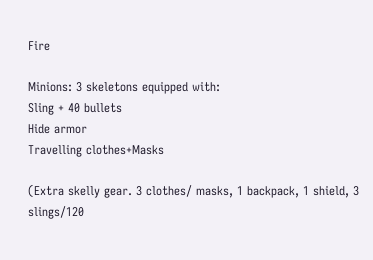Fire

Minions: 3 skeletons equipped with:
Sling + 40 bullets
Hide armor
Travelling clothes+Masks

(Extra skelly gear. 3 clothes/ masks, 1 backpack, 1 shield, 3 slings/120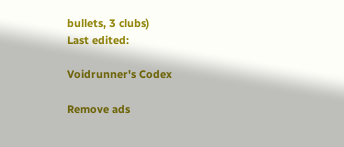bullets, 3 clubs)
Last edited:

Voidrunner's Codex

Remove ads